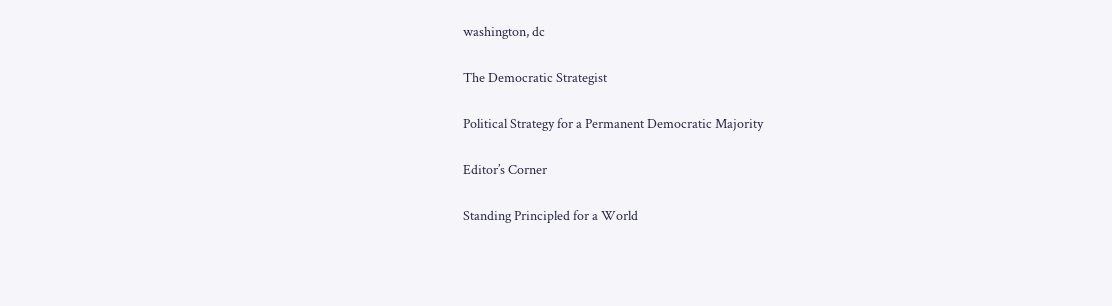washington, dc

The Democratic Strategist

Political Strategy for a Permanent Democratic Majority

Editor’s Corner

Standing Principled for a World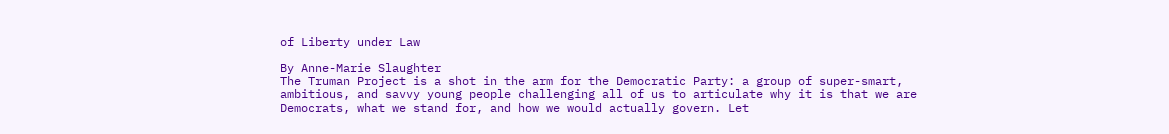of Liberty under Law

By Anne-Marie Slaughter
The Truman Project is a shot in the arm for the Democratic Party: a group of super-smart, ambitious, and savvy young people challenging all of us to articulate why it is that we are Democrats, what we stand for, and how we would actually govern. Let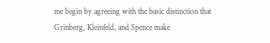me begin by agreeing with the basic distinction that Grinberg, Kleinfeld, and Spence make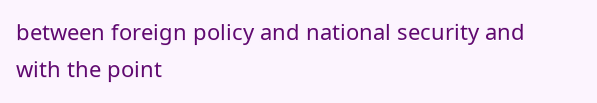between foreign policy and national security and with the point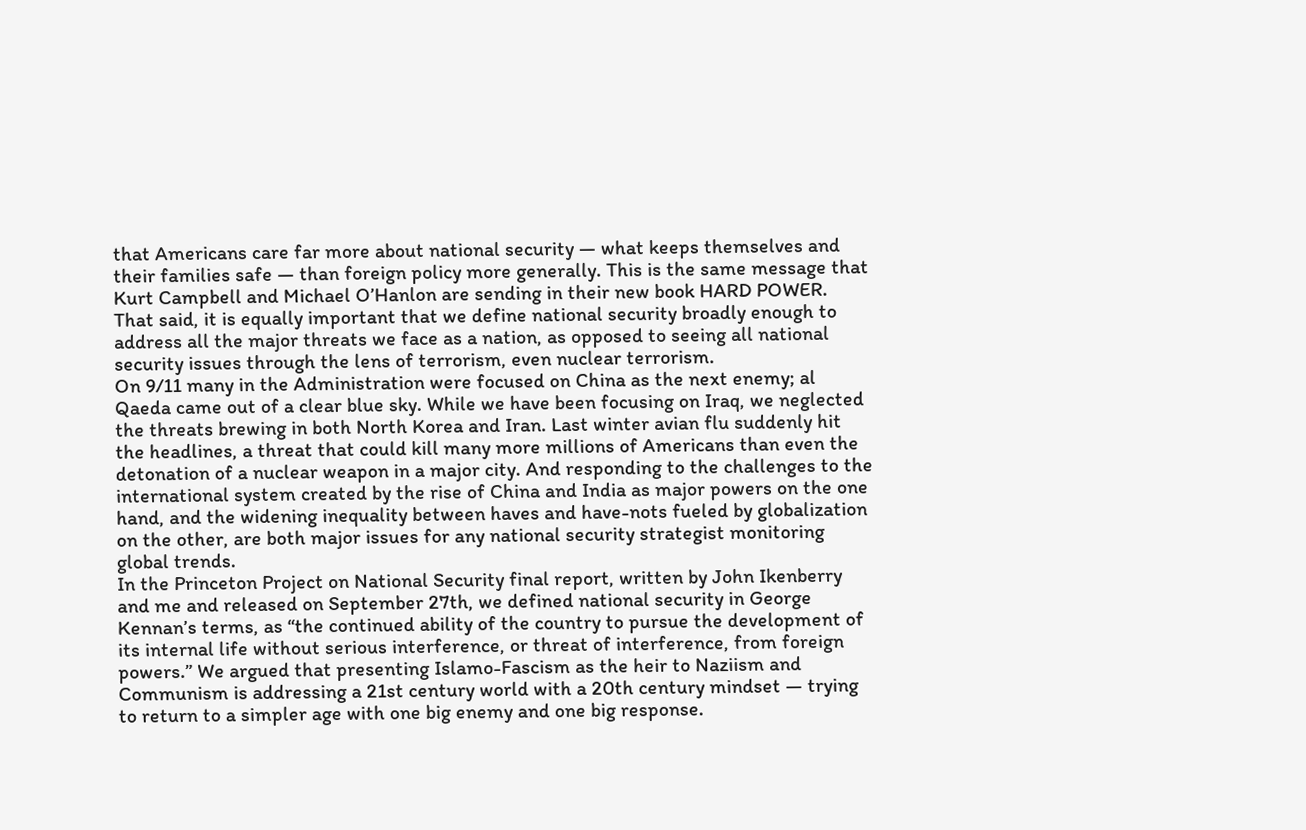that Americans care far more about national security — what keeps themselves and their families safe — than foreign policy more generally. This is the same message that Kurt Campbell and Michael O’Hanlon are sending in their new book HARD POWER. That said, it is equally important that we define national security broadly enough to address all the major threats we face as a nation, as opposed to seeing all national security issues through the lens of terrorism, even nuclear terrorism.
On 9/11 many in the Administration were focused on China as the next enemy; al Qaeda came out of a clear blue sky. While we have been focusing on Iraq, we neglected the threats brewing in both North Korea and Iran. Last winter avian flu suddenly hit the headlines, a threat that could kill many more millions of Americans than even the detonation of a nuclear weapon in a major city. And responding to the challenges to the international system created by the rise of China and India as major powers on the one hand, and the widening inequality between haves and have-nots fueled by globalization on the other, are both major issues for any national security strategist monitoring global trends.
In the Princeton Project on National Security final report, written by John Ikenberry and me and released on September 27th, we defined national security in George Kennan’s terms, as “the continued ability of the country to pursue the development of its internal life without serious interference, or threat of interference, from foreign powers.” We argued that presenting Islamo-Fascism as the heir to Naziism and Communism is addressing a 21st century world with a 20th century mindset — trying to return to a simpler age with one big enemy and one big response.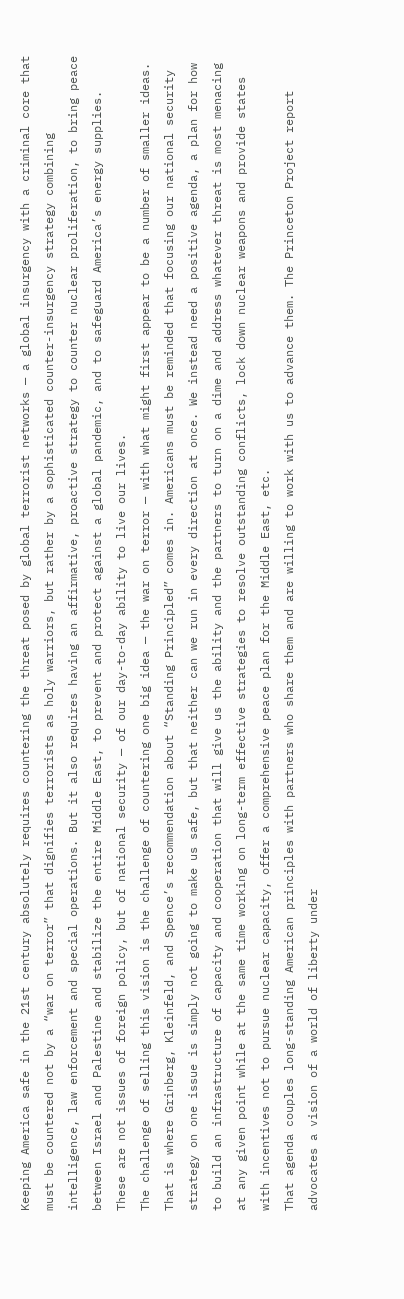Keeping America safe in the 21st century absolutely requires countering the threat posed by global terrorist networks — a global insurgency with a criminal core that must be countered not by a “war on terror” that dignifies terrorists as holy warriors, but rather by a sophisticated counter-insurgency strategy combining intelligence, law enforcement and special operations. But it also requires having an affirmative, proactive strategy to counter nuclear proliferation, to bring peace between Israel and Palestine and stabilize the entire Middle East, to prevent and protect against a global pandemic, and to safeguard America’s energy supplies. These are not issues of foreign policy, but of national security — of our day-to-day ability to live our lives.
The challenge of selling this vision is the challenge of countering one big idea — the war on terror — with what might first appear to be a number of smaller ideas. That is where Grinberg, Kleinfeld, and Spence’s recommendation about “Standing Principled” comes in. Americans must be reminded that focusing our national security strategy on one issue is simply not going to make us safe, but that neither can we run in every direction at once. We instead need a positive agenda, a plan for how to build an infrastructure of capacity and cooperation that will give us the ability and the partners to turn on a dime and address whatever threat is most menacing at any given point while at the same time working on long-term effective strategies to resolve outstanding conflicts, lock down nuclear weapons and provide states with incentives not to pursue nuclear capacity, offer a comprehensive peace plan for the Middle East, etc.
That agenda couples long-standing American principles with partners who share them and are willing to work with us to advance them. The Princeton Project report advocates a vision of a world of liberty under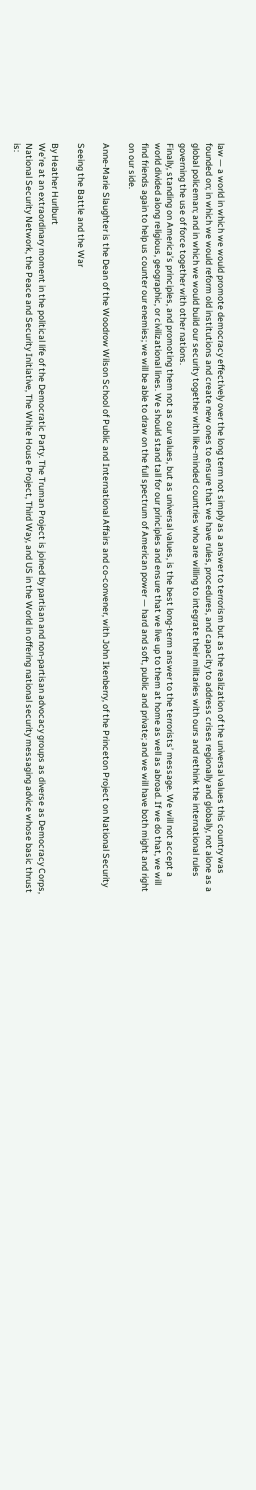law — a world in which we would promote democracy effectively over the long term not simply as a answer to terrorism but as the realization of the universal values this country was founded on; in which we would reform old institutions and create new ones to ensure that we have rules, procedures, and capacity to address crises regionally and globally, not alone as a global policeman; and in which we would build our security together with like-minded countries who are willing to integrate their militaries with ours and rethink the international rules governing the use of force together with other nations.
Finally, standing on America’s principles, and promoting them not as our values, but as universal values, is the best long-term answer to the terrorists’ message. We will not accept a world divided along religious, geographic, or civilizational lines. We should stand tall for our principles and ensure that we live up to them at home as well as abroad. If we do that, we will find friends again to help us counter our enemies; we will be able to draw on the full spectrum of American power — hard and soft, public and private; and we will have both might and right on our side.

Anne-Marie Slaughter is the Dean of the Woodrow Wilson School of Public and International Affairs and co-convener, with John Ikenberry, of the Princeton Project on National Security

Seeing the Battle and the War

By Heather Hurlburt
We’re at an extraordinary moment in the political life of the Democratic Party. The Truman Project is joined by partisan and non-partisan advocacy groups as diverse as Democracy Corps, National Security Network, the Peace and Security Initiative, The White House Project, Third Way, and US in the World in offering national security messaging advice whose basic thrust is: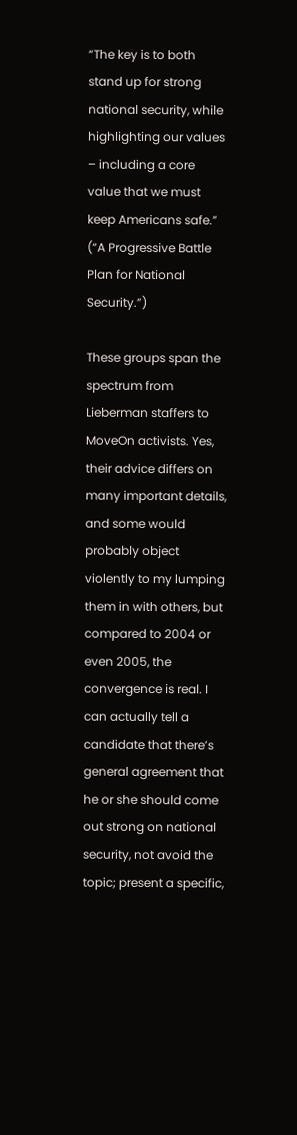“The key is to both stand up for strong national security, while highlighting our values – including a core value that we must keep Americans safe.” (“A Progressive Battle Plan for National Security.”)

These groups span the spectrum from Lieberman staffers to MoveOn activists. Yes, their advice differs on many important details, and some would probably object violently to my lumping them in with others, but compared to 2004 or even 2005, the convergence is real. I can actually tell a candidate that there’s general agreement that he or she should come out strong on national security, not avoid the topic; present a specific,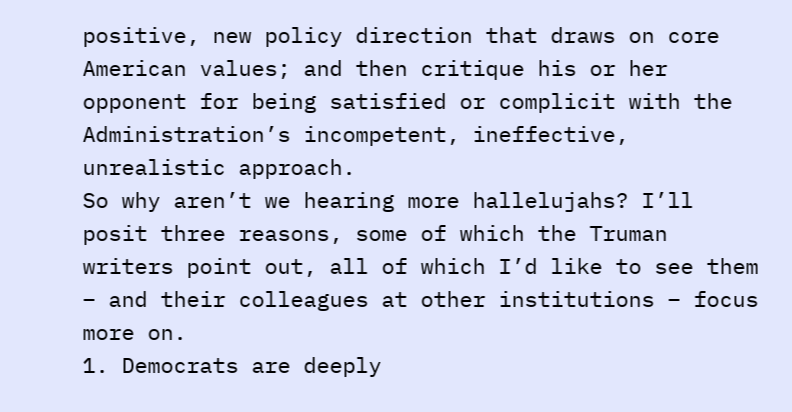positive, new policy direction that draws on core American values; and then critique his or her opponent for being satisfied or complicit with the Administration’s incompetent, ineffective, unrealistic approach.
So why aren’t we hearing more hallelujahs? I’ll posit three reasons, some of which the Truman writers point out, all of which I’d like to see them – and their colleagues at other institutions – focus more on.
1. Democrats are deeply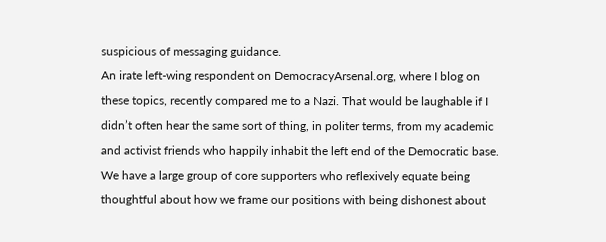suspicious of messaging guidance.
An irate left-wing respondent on DemocracyArsenal.org, where I blog on these topics, recently compared me to a Nazi. That would be laughable if I didn’t often hear the same sort of thing, in politer terms, from my academic and activist friends who happily inhabit the left end of the Democratic base. We have a large group of core supporters who reflexively equate being thoughtful about how we frame our positions with being dishonest about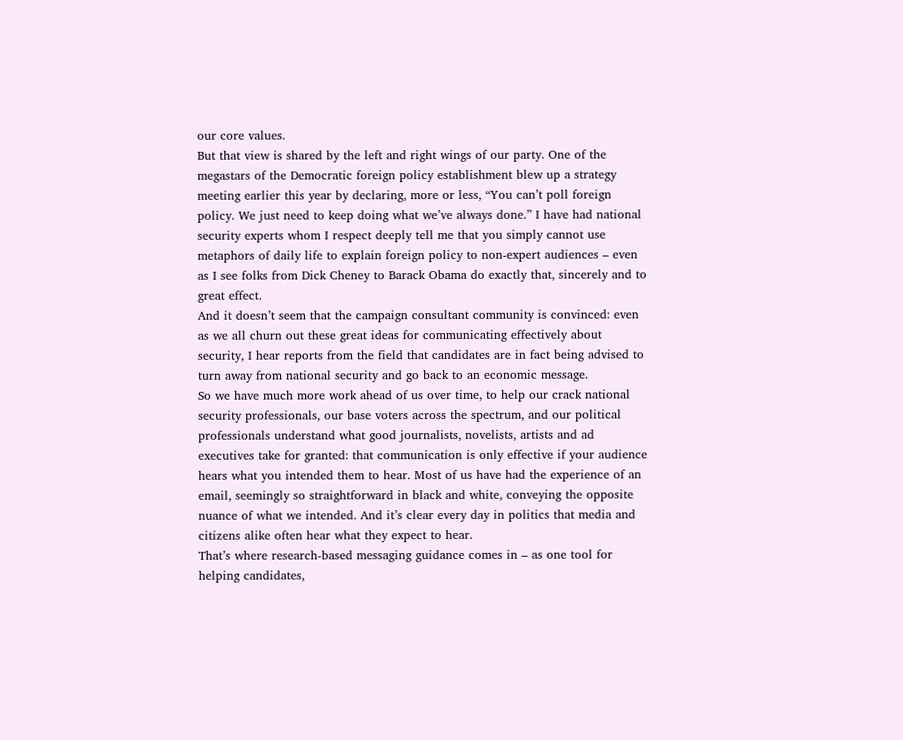our core values.
But that view is shared by the left and right wings of our party. One of the megastars of the Democratic foreign policy establishment blew up a strategy meeting earlier this year by declaring, more or less, “You can’t poll foreign policy. We just need to keep doing what we’ve always done.” I have had national security experts whom I respect deeply tell me that you simply cannot use metaphors of daily life to explain foreign policy to non-expert audiences – even as I see folks from Dick Cheney to Barack Obama do exactly that, sincerely and to great effect.
And it doesn’t seem that the campaign consultant community is convinced: even as we all churn out these great ideas for communicating effectively about security, I hear reports from the field that candidates are in fact being advised to turn away from national security and go back to an economic message.
So we have much more work ahead of us over time, to help our crack national security professionals, our base voters across the spectrum, and our political professionals understand what good journalists, novelists, artists and ad executives take for granted: that communication is only effective if your audience hears what you intended them to hear. Most of us have had the experience of an email, seemingly so straightforward in black and white, conveying the opposite nuance of what we intended. And it’s clear every day in politics that media and citizens alike often hear what they expect to hear.
That’s where research-based messaging guidance comes in – as one tool for helping candidates,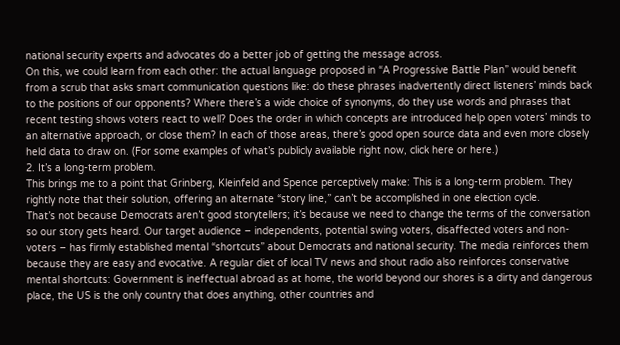national security experts and advocates do a better job of getting the message across.
On this, we could learn from each other: the actual language proposed in “A Progressive Battle Plan” would benefit from a scrub that asks smart communication questions like: do these phrases inadvertently direct listeners’ minds back to the positions of our opponents? Where there’s a wide choice of synonyms, do they use words and phrases that recent testing shows voters react to well? Does the order in which concepts are introduced help open voters’ minds to an alternative approach, or close them? In each of those areas, there’s good open source data and even more closely held data to draw on. (For some examples of what’s publicly available right now, click here or here.)
2. It’s a long-term problem.
This brings me to a point that Grinberg, Kleinfeld and Spence perceptively make: This is a long-term problem. They rightly note that their solution, offering an alternate “story line,” can’t be accomplished in one election cycle.
That’s not because Democrats aren’t good storytellers; it’s because we need to change the terms of the conversation so our story gets heard. Our target audience – independents, potential swing voters, disaffected voters and non-voters – has firmly established mental “shortcuts” about Democrats and national security. The media reinforces them because they are easy and evocative. A regular diet of local TV news and shout radio also reinforces conservative mental shortcuts: Government is ineffectual abroad as at home, the world beyond our shores is a dirty and dangerous place, the US is the only country that does anything, other countries and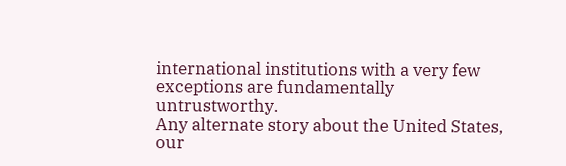international institutions with a very few exceptions are fundamentally untrustworthy.
Any alternate story about the United States, our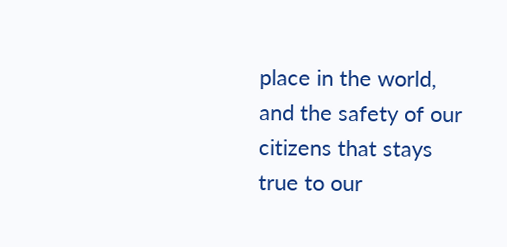place in the world, and the safety of our citizens that stays true to our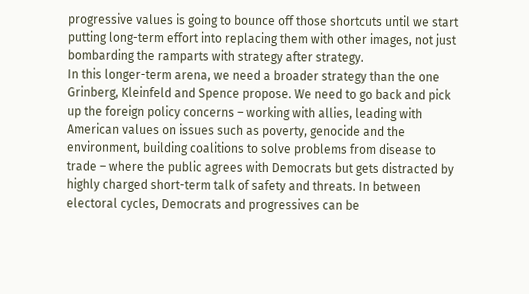progressive values is going to bounce off those shortcuts until we start putting long-term effort into replacing them with other images, not just bombarding the ramparts with strategy after strategy.
In this longer-term arena, we need a broader strategy than the one Grinberg, Kleinfeld and Spence propose. We need to go back and pick up the foreign policy concerns – working with allies, leading with American values on issues such as poverty, genocide and the environment, building coalitions to solve problems from disease to trade – where the public agrees with Democrats but gets distracted by highly charged short-term talk of safety and threats. In between electoral cycles, Democrats and progressives can be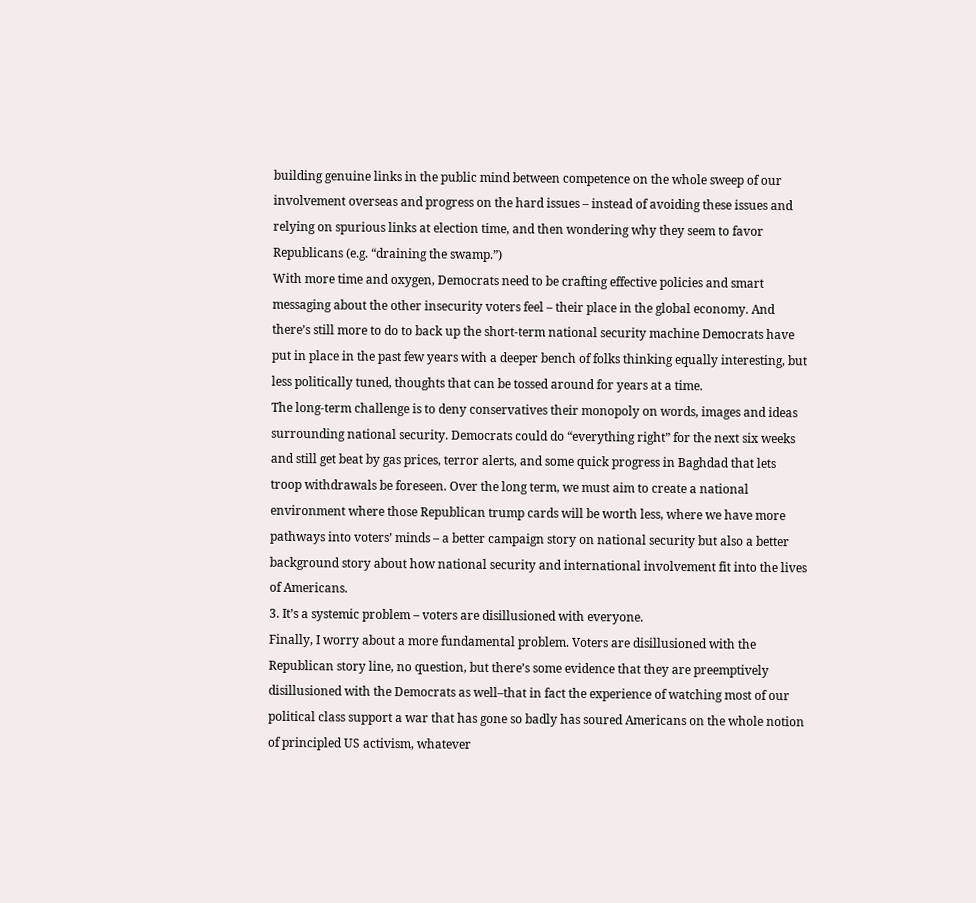building genuine links in the public mind between competence on the whole sweep of our involvement overseas and progress on the hard issues – instead of avoiding these issues and relying on spurious links at election time, and then wondering why they seem to favor Republicans (e.g. “draining the swamp.”)
With more time and oxygen, Democrats need to be crafting effective policies and smart messaging about the other insecurity voters feel – their place in the global economy. And there’s still more to do to back up the short-term national security machine Democrats have put in place in the past few years with a deeper bench of folks thinking equally interesting, but less politically tuned, thoughts that can be tossed around for years at a time.
The long-term challenge is to deny conservatives their monopoly on words, images and ideas surrounding national security. Democrats could do “everything right” for the next six weeks and still get beat by gas prices, terror alerts, and some quick progress in Baghdad that lets troop withdrawals be foreseen. Over the long term, we must aim to create a national environment where those Republican trump cards will be worth less, where we have more pathways into voters’ minds – a better campaign story on national security but also a better background story about how national security and international involvement fit into the lives of Americans.
3. It’s a systemic problem – voters are disillusioned with everyone.
Finally, I worry about a more fundamental problem. Voters are disillusioned with the Republican story line, no question, but there’s some evidence that they are preemptively disillusioned with the Democrats as well–that in fact the experience of watching most of our political class support a war that has gone so badly has soured Americans on the whole notion of principled US activism, whatever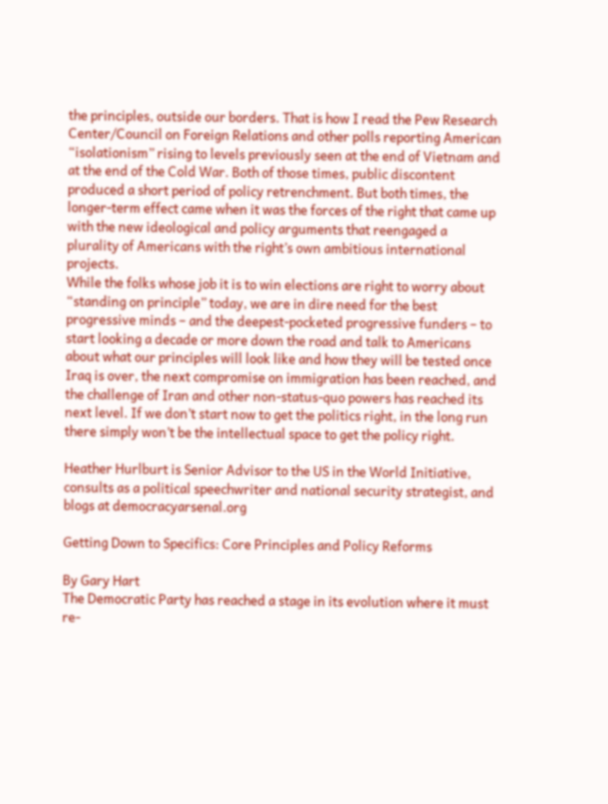the principles, outside our borders. That is how I read the Pew Research Center/Council on Foreign Relations and other polls reporting American “isolationism” rising to levels previously seen at the end of Vietnam and at the end of the Cold War. Both of those times, public discontent produced a short period of policy retrenchment. But both times, the longer-term effect came when it was the forces of the right that came up with the new ideological and policy arguments that reengaged a plurality of Americans with the right’s own ambitious international projects.
While the folks whose job it is to win elections are right to worry about “standing on principle” today, we are in dire need for the best progressive minds – and the deepest-pocketed progressive funders – to start looking a decade or more down the road and talk to Americans about what our principles will look like and how they will be tested once Iraq is over, the next compromise on immigration has been reached, and the challenge of Iran and other non-status-quo powers has reached its next level. If we don’t start now to get the politics right, in the long run there simply won’t be the intellectual space to get the policy right.

Heather Hurlburt is Senior Advisor to the US in the World Initiative, consults as a political speechwriter and national security strategist, and blogs at democracyarsenal.org

Getting Down to Specifics: Core Principles and Policy Reforms

By Gary Hart
The Democratic Party has reached a stage in its evolution where it must re-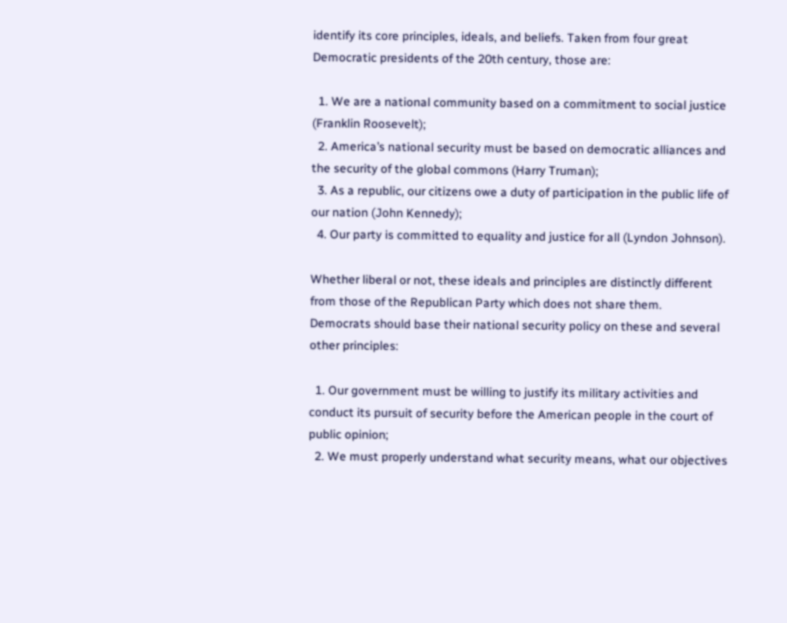identify its core principles, ideals, and beliefs. Taken from four great Democratic presidents of the 20th century, those are:

  1. We are a national community based on a commitment to social justice (Franklin Roosevelt);
  2. America’s national security must be based on democratic alliances and the security of the global commons (Harry Truman);
  3. As a republic, our citizens owe a duty of participation in the public life of our nation (John Kennedy);
  4. Our party is committed to equality and justice for all (Lyndon Johnson).

Whether liberal or not, these ideals and principles are distinctly different from those of the Republican Party which does not share them.
Democrats should base their national security policy on these and several other principles:

  1. Our government must be willing to justify its military activities and conduct its pursuit of security before the American people in the court of public opinion;
  2. We must properly understand what security means, what our objectives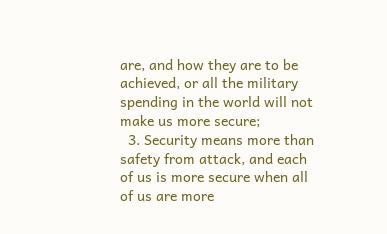are, and how they are to be achieved, or all the military spending in the world will not make us more secure;
  3. Security means more than safety from attack, and each of us is more secure when all of us are more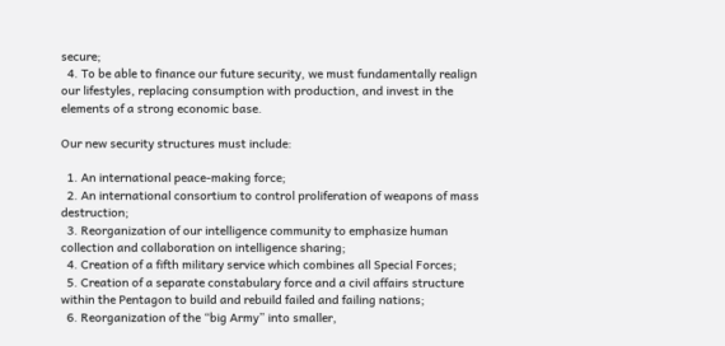secure;
  4. To be able to finance our future security, we must fundamentally realign our lifestyles, replacing consumption with production, and invest in the elements of a strong economic base.

Our new security structures must include:

  1. An international peace-making force;
  2. An international consortium to control proliferation of weapons of mass destruction;
  3. Reorganization of our intelligence community to emphasize human collection and collaboration on intelligence sharing;
  4. Creation of a fifth military service which combines all Special Forces;
  5. Creation of a separate constabulary force and a civil affairs structure within the Pentagon to build and rebuild failed and failing nations;
  6. Reorganization of the “big Army” into smaller,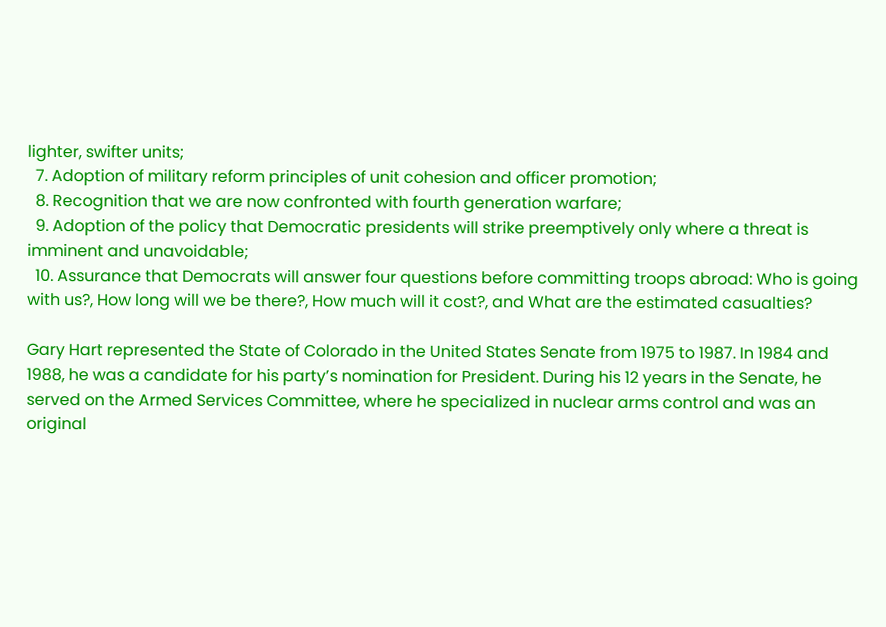lighter, swifter units;
  7. Adoption of military reform principles of unit cohesion and officer promotion;
  8. Recognition that we are now confronted with fourth generation warfare;
  9. Adoption of the policy that Democratic presidents will strike preemptively only where a threat is imminent and unavoidable;
  10. Assurance that Democrats will answer four questions before committing troops abroad: Who is going with us?, How long will we be there?, How much will it cost?, and What are the estimated casualties?

Gary Hart represented the State of Colorado in the United States Senate from 1975 to 1987. In 1984 and 1988, he was a candidate for his party’s nomination for President. During his 12 years in the Senate, he served on the Armed Services Committee, where he specialized in nuclear arms control and was an original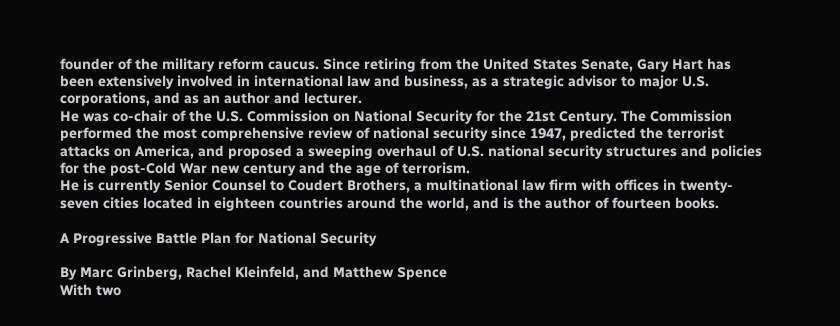founder of the military reform caucus. Since retiring from the United States Senate, Gary Hart has been extensively involved in international law and business, as a strategic advisor to major U.S. corporations, and as an author and lecturer.
He was co-chair of the U.S. Commission on National Security for the 21st Century. The Commission performed the most comprehensive review of national security since 1947, predicted the terrorist attacks on America, and proposed a sweeping overhaul of U.S. national security structures and policies for the post-Cold War new century and the age of terrorism.
He is currently Senior Counsel to Coudert Brothers, a multinational law firm with offices in twenty-seven cities located in eighteen countries around the world, and is the author of fourteen books.

A Progressive Battle Plan for National Security

By Marc Grinberg, Rachel Kleinfeld, and Matthew Spence
With two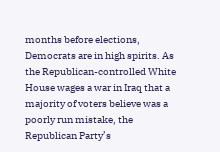months before elections, Democrats are in high spirits. As the Republican-controlled White House wages a war in Iraq that a majority of voters believe was a poorly run mistake, the Republican Party’s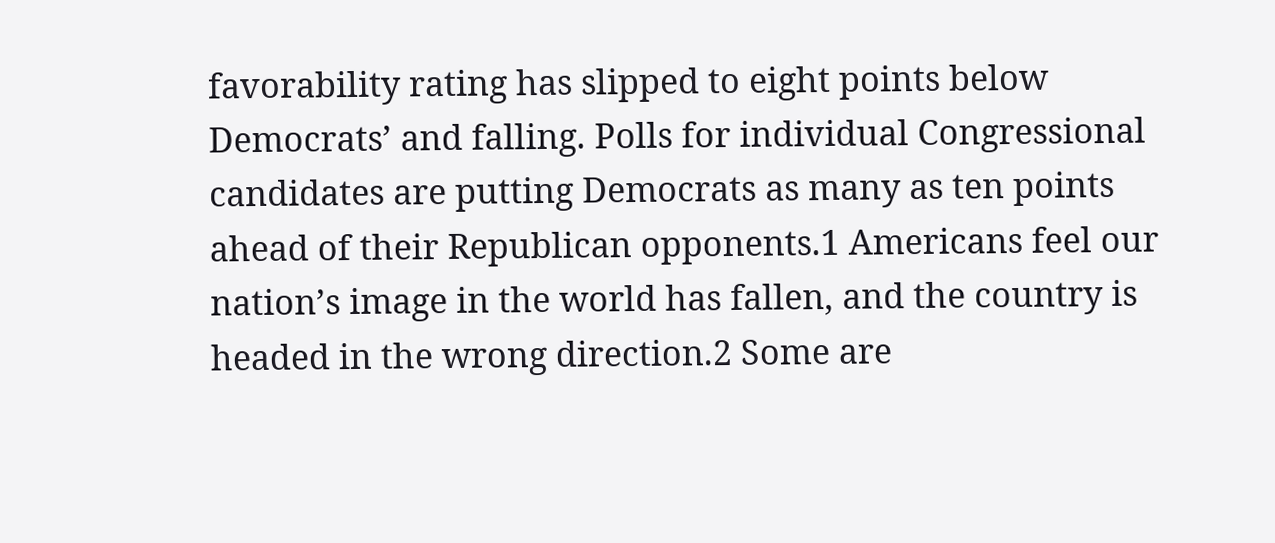favorability rating has slipped to eight points below Democrats’ and falling. Polls for individual Congressional candidates are putting Democrats as many as ten points ahead of their Republican opponents.1 Americans feel our nation’s image in the world has fallen, and the country is headed in the wrong direction.2 Some are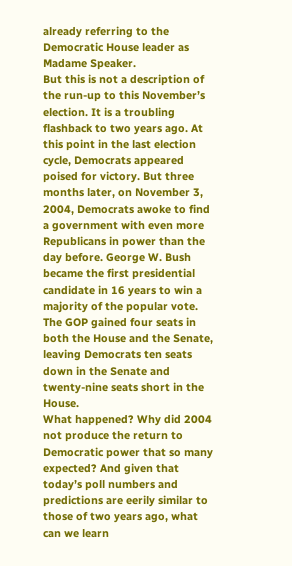already referring to the Democratic House leader as Madame Speaker.
But this is not a description of the run-up to this November’s election. It is a troubling flashback to two years ago. At this point in the last election cycle, Democrats appeared poised for victory. But three months later, on November 3, 2004, Democrats awoke to find a government with even more Republicans in power than the day before. George W. Bush became the first presidential candidate in 16 years to win a majority of the popular vote. The GOP gained four seats in both the House and the Senate, leaving Democrats ten seats down in the Senate and twenty-nine seats short in the House.
What happened? Why did 2004 not produce the return to Democratic power that so many expected? And given that today’s poll numbers and predictions are eerily similar to those of two years ago, what can we learn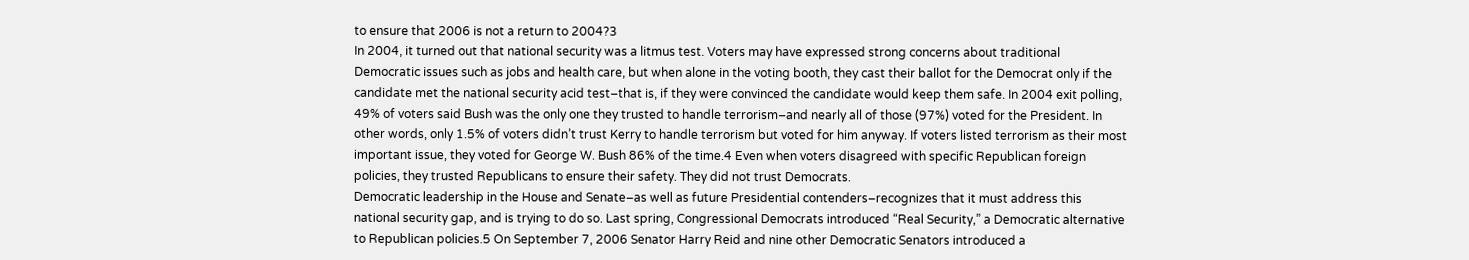to ensure that 2006 is not a return to 2004?3
In 2004, it turned out that national security was a litmus test. Voters may have expressed strong concerns about traditional Democratic issues such as jobs and health care, but when alone in the voting booth, they cast their ballot for the Democrat only if the candidate met the national security acid test–that is, if they were convinced the candidate would keep them safe. In 2004 exit polling, 49% of voters said Bush was the only one they trusted to handle terrorism–and nearly all of those (97%) voted for the President. In other words, only 1.5% of voters didn’t trust Kerry to handle terrorism but voted for him anyway. If voters listed terrorism as their most important issue, they voted for George W. Bush 86% of the time.4 Even when voters disagreed with specific Republican foreign policies, they trusted Republicans to ensure their safety. They did not trust Democrats.
Democratic leadership in the House and Senate–as well as future Presidential contenders–recognizes that it must address this national security gap, and is trying to do so. Last spring, Congressional Democrats introduced “Real Security,” a Democratic alternative to Republican policies.5 On September 7, 2006 Senator Harry Reid and nine other Democratic Senators introduced a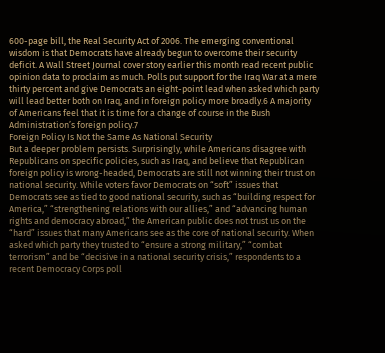600-page bill, the Real Security Act of 2006. The emerging conventional wisdom is that Democrats have already begun to overcome their security deficit. A Wall Street Journal cover story earlier this month read recent public opinion data to proclaim as much. Polls put support for the Iraq War at a mere thirty percent and give Democrats an eight-point lead when asked which party will lead better both on Iraq, and in foreign policy more broadly.6 A majority of Americans feel that it is time for a change of course in the Bush Administration’s foreign policy.7
Foreign Policy Is Not the Same As National Security
But a deeper problem persists. Surprisingly, while Americans disagree with Republicans on specific policies, such as Iraq, and believe that Republican foreign policy is wrong-headed, Democrats are still not winning their trust on national security. While voters favor Democrats on “soft” issues that Democrats see as tied to good national security, such as “building respect for America,” “strengthening relations with our allies,” and “advancing human rights and democracy abroad,” the American public does not trust us on the “hard” issues that many Americans see as the core of national security. When asked which party they trusted to “ensure a strong military,” “combat terrorism” and be “decisive in a national security crisis,” respondents to a recent Democracy Corps poll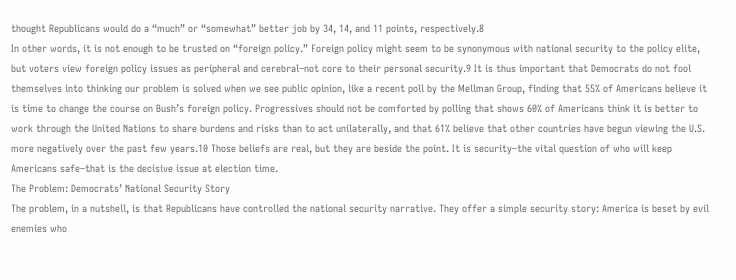thought Republicans would do a “much” or “somewhat” better job by 34, 14, and 11 points, respectively.8
In other words, it is not enough to be trusted on “foreign policy.” Foreign policy might seem to be synonymous with national security to the policy elite, but voters view foreign policy issues as peripheral and cerebral–not core to their personal security.9 It is thus important that Democrats do not fool themselves into thinking our problem is solved when we see public opinion, like a recent poll by the Mellman Group, finding that 55% of Americans believe it is time to change the course on Bush’s foreign policy. Progressives should not be comforted by polling that shows 60% of Americans think it is better to work through the United Nations to share burdens and risks than to act unilaterally, and that 61% believe that other countries have begun viewing the U.S. more negatively over the past few years.10 Those beliefs are real, but they are beside the point. It is security–the vital question of who will keep Americans safe–that is the decisive issue at election time.
The Problem: Democrats’ National Security Story
The problem, in a nutshell, is that Republicans have controlled the national security narrative. They offer a simple security story: America is beset by evil enemies who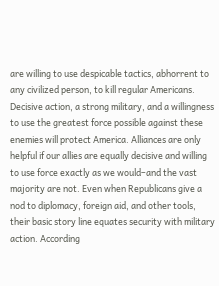are willing to use despicable tactics, abhorrent to any civilized person, to kill regular Americans. Decisive action, a strong military, and a willingness to use the greatest force possible against these enemies will protect America. Alliances are only helpful if our allies are equally decisive and willing to use force exactly as we would–and the vast majority are not. Even when Republicans give a nod to diplomacy, foreign aid, and other tools, their basic story line equates security with military action. According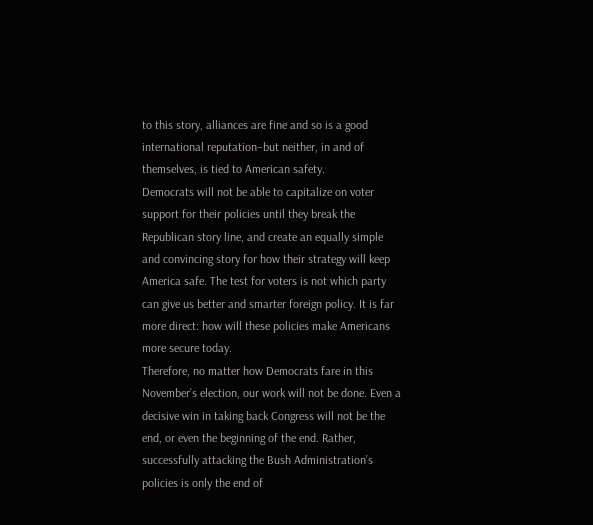to this story, alliances are fine and so is a good international reputation–but neither, in and of themselves, is tied to American safety.
Democrats will not be able to capitalize on voter support for their policies until they break the Republican story line, and create an equally simple and convincing story for how their strategy will keep America safe. The test for voters is not which party can give us better and smarter foreign policy. It is far more direct: how will these policies make Americans more secure today.
Therefore, no matter how Democrats fare in this November’s election, our work will not be done. Even a decisive win in taking back Congress will not be the end, or even the beginning of the end. Rather, successfully attacking the Bush Administration’s policies is only the end of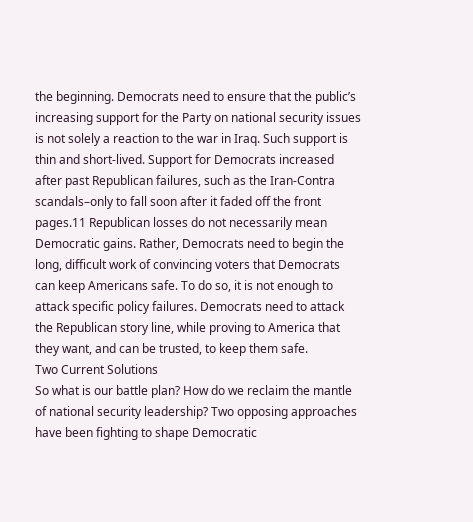the beginning. Democrats need to ensure that the public’s increasing support for the Party on national security issues is not solely a reaction to the war in Iraq. Such support is thin and short-lived. Support for Democrats increased after past Republican failures, such as the Iran-Contra scandals–only to fall soon after it faded off the front pages.11 Republican losses do not necessarily mean Democratic gains. Rather, Democrats need to begin the long, difficult work of convincing voters that Democrats can keep Americans safe. To do so, it is not enough to attack specific policy failures. Democrats need to attack the Republican story line, while proving to America that they want, and can be trusted, to keep them safe.
Two Current Solutions
So what is our battle plan? How do we reclaim the mantle of national security leadership? Two opposing approaches have been fighting to shape Democratic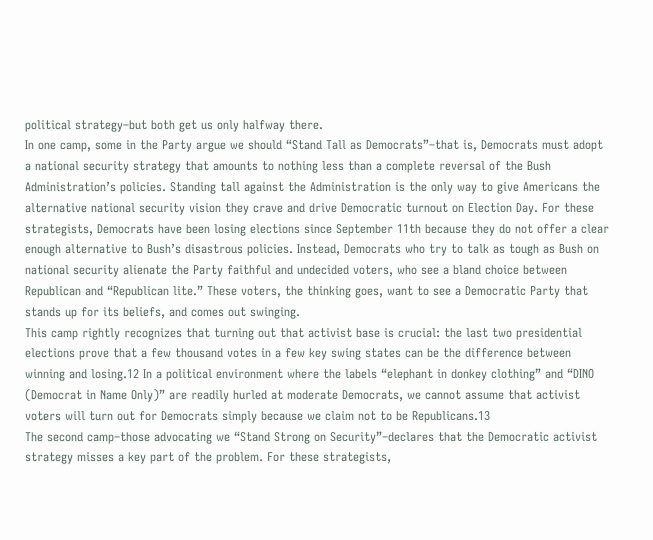political strategy–but both get us only halfway there.
In one camp, some in the Party argue we should “Stand Tall as Democrats”–that is, Democrats must adopt a national security strategy that amounts to nothing less than a complete reversal of the Bush Administration’s policies. Standing tall against the Administration is the only way to give Americans the alternative national security vision they crave and drive Democratic turnout on Election Day. For these strategists, Democrats have been losing elections since September 11th because they do not offer a clear enough alternative to Bush’s disastrous policies. Instead, Democrats who try to talk as tough as Bush on national security alienate the Party faithful and undecided voters, who see a bland choice between Republican and “Republican lite.” These voters, the thinking goes, want to see a Democratic Party that stands up for its beliefs, and comes out swinging.
This camp rightly recognizes that turning out that activist base is crucial: the last two presidential elections prove that a few thousand votes in a few key swing states can be the difference between winning and losing.12 In a political environment where the labels “elephant in donkey clothing” and “DINO (Democrat in Name Only)” are readily hurled at moderate Democrats, we cannot assume that activist voters will turn out for Democrats simply because we claim not to be Republicans.13
The second camp–those advocating we “Stand Strong on Security”–declares that the Democratic activist strategy misses a key part of the problem. For these strategists,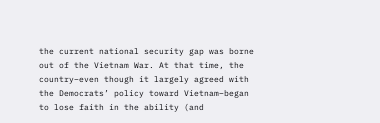the current national security gap was borne out of the Vietnam War. At that time, the country–even though it largely agreed with the Democrats’ policy toward Vietnam–began to lose faith in the ability (and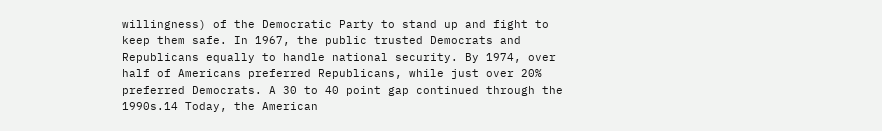willingness) of the Democratic Party to stand up and fight to keep them safe. In 1967, the public trusted Democrats and Republicans equally to handle national security. By 1974, over half of Americans preferred Republicans, while just over 20% preferred Democrats. A 30 to 40 point gap continued through the 1990s.14 Today, the American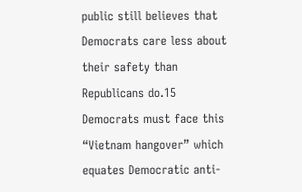public still believes that Democrats care less about their safety than Republicans do.15 Democrats must face this “Vietnam hangover” which equates Democratic anti-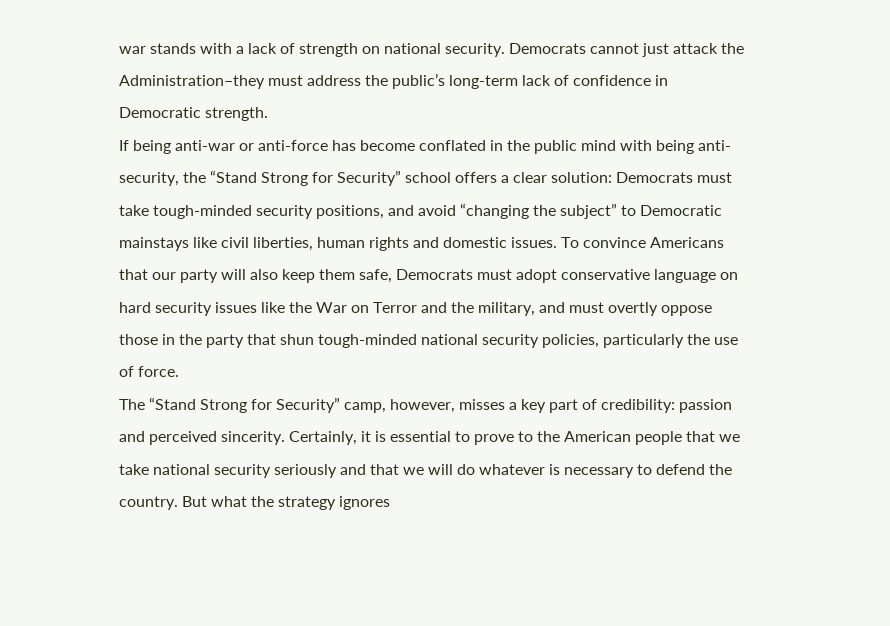war stands with a lack of strength on national security. Democrats cannot just attack the Administration–they must address the public’s long-term lack of confidence in Democratic strength.
If being anti-war or anti-force has become conflated in the public mind with being anti-security, the “Stand Strong for Security” school offers a clear solution: Democrats must take tough-minded security positions, and avoid “changing the subject” to Democratic mainstays like civil liberties, human rights and domestic issues. To convince Americans that our party will also keep them safe, Democrats must adopt conservative language on hard security issues like the War on Terror and the military, and must overtly oppose those in the party that shun tough-minded national security policies, particularly the use of force.
The “Stand Strong for Security” camp, however, misses a key part of credibility: passion and perceived sincerity. Certainly, it is essential to prove to the American people that we take national security seriously and that we will do whatever is necessary to defend the country. But what the strategy ignores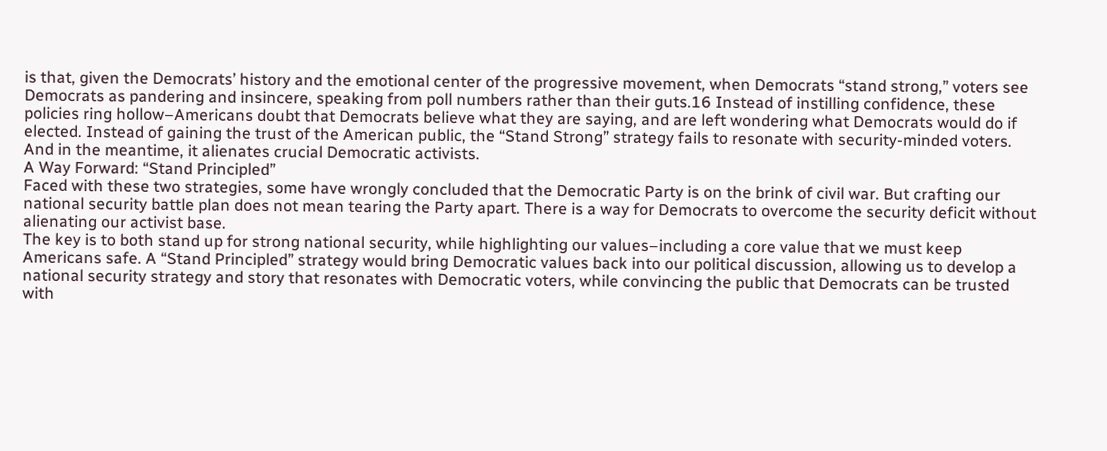is that, given the Democrats’ history and the emotional center of the progressive movement, when Democrats “stand strong,” voters see Democrats as pandering and insincere, speaking from poll numbers rather than their guts.16 Instead of instilling confidence, these policies ring hollow–Americans doubt that Democrats believe what they are saying, and are left wondering what Democrats would do if elected. Instead of gaining the trust of the American public, the “Stand Strong” strategy fails to resonate with security-minded voters. And in the meantime, it alienates crucial Democratic activists.
A Way Forward: “Stand Principled”
Faced with these two strategies, some have wrongly concluded that the Democratic Party is on the brink of civil war. But crafting our national security battle plan does not mean tearing the Party apart. There is a way for Democrats to overcome the security deficit without alienating our activist base.
The key is to both stand up for strong national security, while highlighting our values–including a core value that we must keep Americans safe. A “Stand Principled” strategy would bring Democratic values back into our political discussion, allowing us to develop a national security strategy and story that resonates with Democratic voters, while convincing the public that Democrats can be trusted with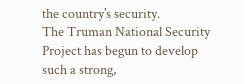the country’s security.
The Truman National Security Project has begun to develop such a strong,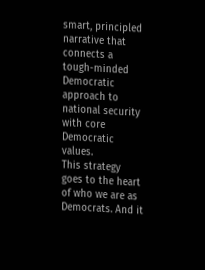smart, principled narrative that connects a tough-minded Democratic approach to national security with core Democratic values.
This strategy goes to the heart of who we are as Democrats. And it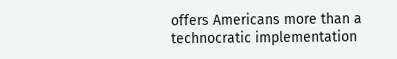offers Americans more than a technocratic implementation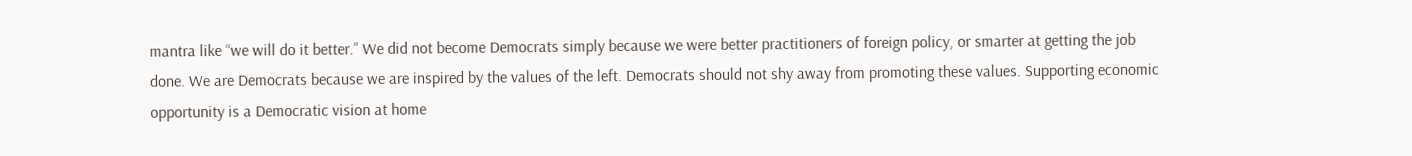mantra like “we will do it better.” We did not become Democrats simply because we were better practitioners of foreign policy, or smarter at getting the job done. We are Democrats because we are inspired by the values of the left. Democrats should not shy away from promoting these values. Supporting economic opportunity is a Democratic vision at home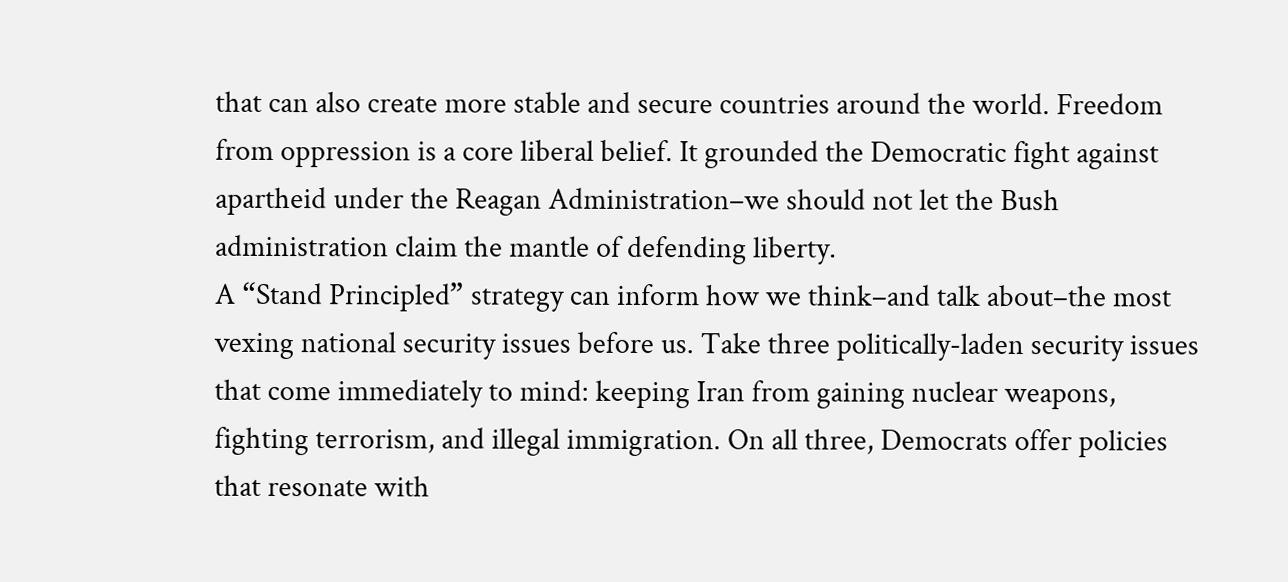that can also create more stable and secure countries around the world. Freedom from oppression is a core liberal belief. It grounded the Democratic fight against apartheid under the Reagan Administration–we should not let the Bush administration claim the mantle of defending liberty.
A “Stand Principled” strategy can inform how we think–and talk about–the most vexing national security issues before us. Take three politically-laden security issues that come immediately to mind: keeping Iran from gaining nuclear weapons, fighting terrorism, and illegal immigration. On all three, Democrats offer policies that resonate with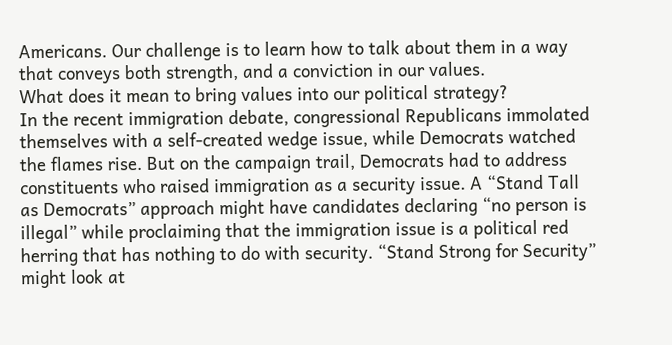Americans. Our challenge is to learn how to talk about them in a way that conveys both strength, and a conviction in our values.
What does it mean to bring values into our political strategy?
In the recent immigration debate, congressional Republicans immolated themselves with a self-created wedge issue, while Democrats watched the flames rise. But on the campaign trail, Democrats had to address constituents who raised immigration as a security issue. A “Stand Tall as Democrats” approach might have candidates declaring “no person is illegal” while proclaiming that the immigration issue is a political red herring that has nothing to do with security. “Stand Strong for Security” might look at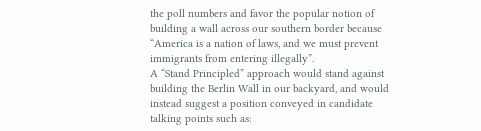the poll numbers and favor the popular notion of building a wall across our southern border because “America is a nation of laws, and we must prevent immigrants from entering illegally”.
A “Stand Principled” approach would stand against building the Berlin Wall in our backyard, and would instead suggest a position conveyed in candidate talking points such as: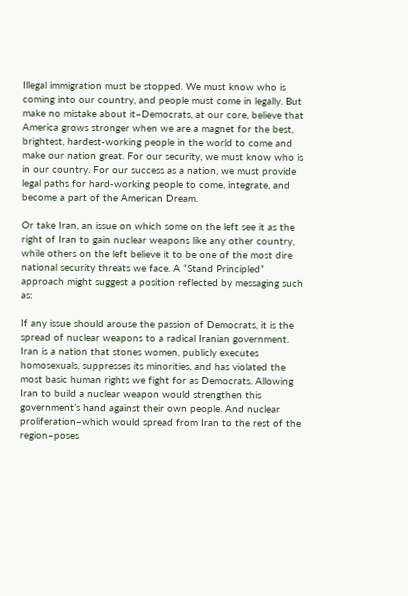Illegal immigration must be stopped. We must know who is coming into our country, and people must come in legally. But make no mistake about it–Democrats, at our core, believe that America grows stronger when we are a magnet for the best, brightest, hardest-working people in the world to come and make our nation great. For our security, we must know who is in our country. For our success as a nation, we must provide legal paths for hard-working people to come, integrate, and become a part of the American Dream.

Or take Iran, an issue on which some on the left see it as the right of Iran to gain nuclear weapons like any other country, while others on the left believe it to be one of the most dire national security threats we face. A “Stand Principled” approach might suggest a position reflected by messaging such as:

If any issue should arouse the passion of Democrats, it is the spread of nuclear weapons to a radical Iranian government. Iran is a nation that stones women, publicly executes homosexuals, suppresses its minorities, and has violated the most basic human rights we fight for as Democrats. Allowing Iran to build a nuclear weapon would strengthen this government’s hand against their own people. And nuclear proliferation–which would spread from Iran to the rest of the region–poses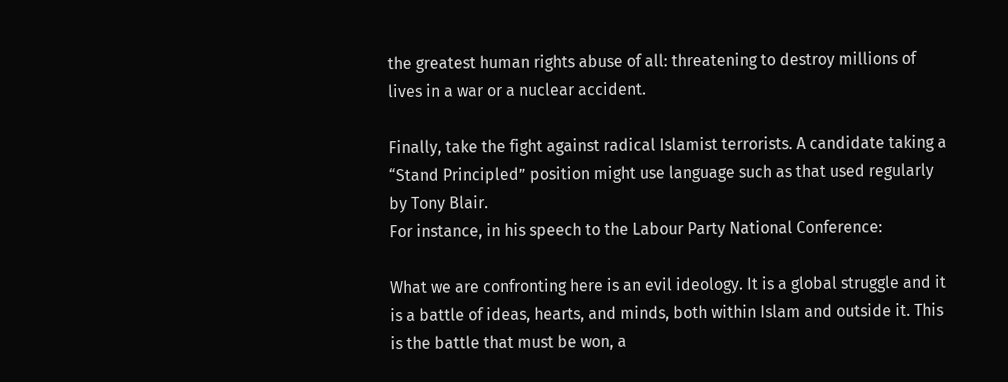the greatest human rights abuse of all: threatening to destroy millions of lives in a war or a nuclear accident.

Finally, take the fight against radical Islamist terrorists. A candidate taking a “Stand Principled” position might use language such as that used regularly by Tony Blair.
For instance, in his speech to the Labour Party National Conference:

What we are confronting here is an evil ideology. It is a global struggle and it is a battle of ideas, hearts, and minds, both within Islam and outside it. This is the battle that must be won, a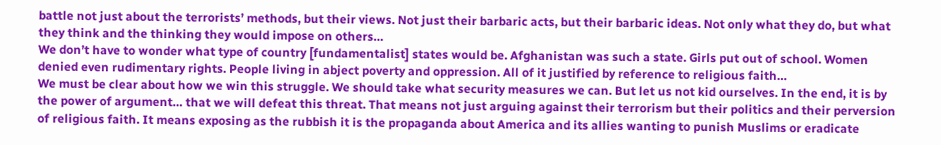battle not just about the terrorists’ methods, but their views. Not just their barbaric acts, but their barbaric ideas. Not only what they do, but what they think and the thinking they would impose on others…
We don’t have to wonder what type of country [fundamentalist] states would be. Afghanistan was such a state. Girls put out of school. Women denied even rudimentary rights. People living in abject poverty and oppression. All of it justified by reference to religious faith…
We must be clear about how we win this struggle. We should take what security measures we can. But let us not kid ourselves. In the end, it is by the power of argument… that we will defeat this threat. That means not just arguing against their terrorism but their politics and their perversion of religious faith. It means exposing as the rubbish it is the propaganda about America and its allies wanting to punish Muslims or eradicate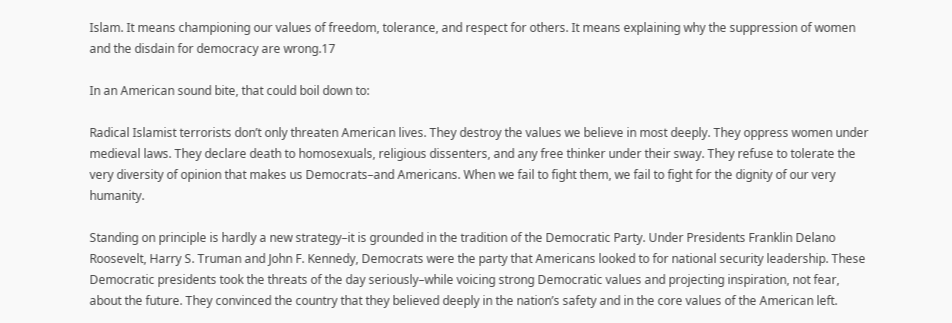Islam. It means championing our values of freedom, tolerance, and respect for others. It means explaining why the suppression of women and the disdain for democracy are wrong.17

In an American sound bite, that could boil down to:

Radical Islamist terrorists don’t only threaten American lives. They destroy the values we believe in most deeply. They oppress women under medieval laws. They declare death to homosexuals, religious dissenters, and any free thinker under their sway. They refuse to tolerate the very diversity of opinion that makes us Democrats–and Americans. When we fail to fight them, we fail to fight for the dignity of our very humanity.

Standing on principle is hardly a new strategy–it is grounded in the tradition of the Democratic Party. Under Presidents Franklin Delano Roosevelt, Harry S. Truman and John F. Kennedy, Democrats were the party that Americans looked to for national security leadership. These Democratic presidents took the threats of the day seriously–while voicing strong Democratic values and projecting inspiration, not fear, about the future. They convinced the country that they believed deeply in the nation’s safety and in the core values of the American left.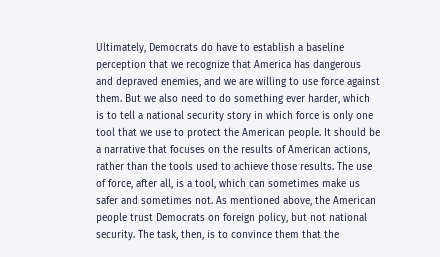Ultimately, Democrats do have to establish a baseline perception that we recognize that America has dangerous and depraved enemies, and we are willing to use force against them. But we also need to do something ever harder, which is to tell a national security story in which force is only one tool that we use to protect the American people. It should be a narrative that focuses on the results of American actions, rather than the tools used to achieve those results. The use of force, after all, is a tool, which can sometimes make us safer and sometimes not. As mentioned above, the American people trust Democrats on foreign policy, but not national security. The task, then, is to convince them that the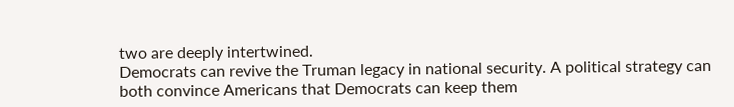two are deeply intertwined.
Democrats can revive the Truman legacy in national security. A political strategy can both convince Americans that Democrats can keep them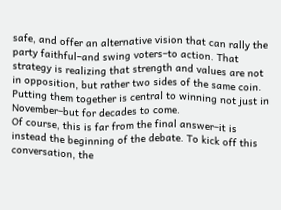safe, and offer an alternative vision that can rally the party faithful–and swing voters–to action. That strategy is realizing that strength and values are not in opposition, but rather two sides of the same coin. Putting them together is central to winning not just in November–but for decades to come.
Of course, this is far from the final answer–it is instead the beginning of the debate. To kick off this conversation, the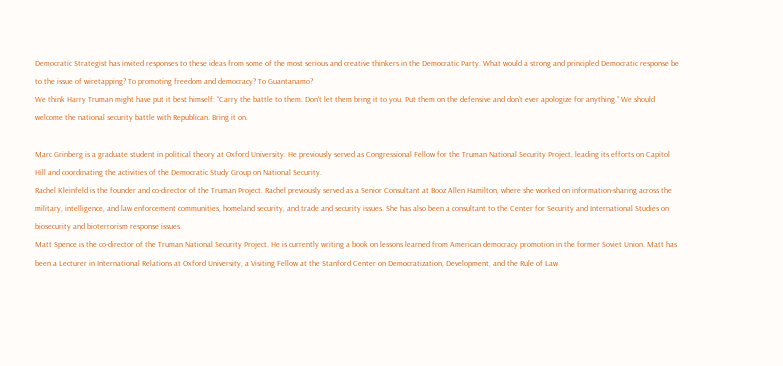Democratic Strategist has invited responses to these ideas from some of the most serious and creative thinkers in the Democratic Party. What would a strong and principled Democratic response be to the issue of wiretapping? To promoting freedom and democracy? To Guantanamo?
We think Harry Truman might have put it best himself: “Carry the battle to them. Don’t let them bring it to you. Put them on the defensive and don’t ever apologize for anything.” We should welcome the national security battle with Republican. Bring it on.

Marc Grinberg is a graduate student in political theory at Oxford University. He previously served as Congressional Fellow for the Truman National Security Project, leading its efforts on Capitol Hill and coordinating the activities of the Democratic Study Group on National Security.
Rachel Kleinfeld is the founder and co-director of the Truman Project. Rachel previously served as a Senior Consultant at Booz Allen Hamilton, where she worked on information-sharing across the military, intelligence, and law enforcement communities, homeland security, and trade and security issues. She has also been a consultant to the Center for Security and International Studies on biosecurity and bioterrorism response issues.
Matt Spence is the co-director of the Truman National Security Project. He is currently writing a book on lessons learned from American democracy promotion in the former Soviet Union. Matt has been a Lecturer in International Relations at Oxford University, a Visiting Fellow at the Stanford Center on Democratization, Development, and the Rule of Law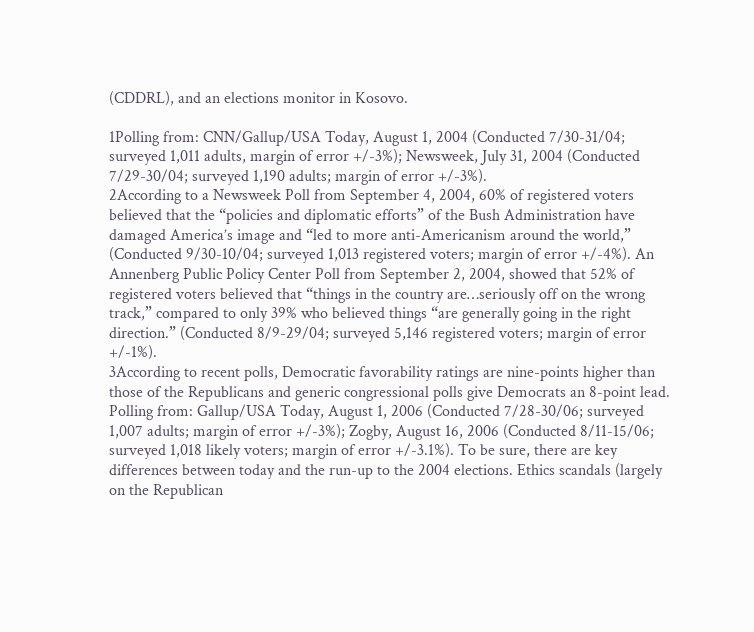(CDDRL), and an elections monitor in Kosovo.

1Polling from: CNN/Gallup/USA Today, August 1, 2004 (Conducted 7/30-31/04; surveyed 1,011 adults, margin of error +/-3%); Newsweek, July 31, 2004 (Conducted 7/29-30/04; surveyed 1,190 adults; margin of error +/-3%).
2According to a Newsweek Poll from September 4, 2004, 60% of registered voters believed that the “policies and diplomatic efforts” of the Bush Administration have damaged America’s image and “led to more anti-Americanism around the world,” (Conducted 9/30-10/04; surveyed 1,013 registered voters; margin of error +/-4%). An Annenberg Public Policy Center Poll from September 2, 2004, showed that 52% of registered voters believed that “things in the country are…seriously off on the wrong track,” compared to only 39% who believed things “are generally going in the right direction.” (Conducted 8/9-29/04; surveyed 5,146 registered voters; margin of error +/-1%).
3According to recent polls, Democratic favorability ratings are nine-points higher than those of the Republicans and generic congressional polls give Democrats an 8-point lead. Polling from: Gallup/USA Today, August 1, 2006 (Conducted 7/28-30/06; surveyed 1,007 adults; margin of error +/-3%); Zogby, August 16, 2006 (Conducted 8/11-15/06; surveyed 1,018 likely voters; margin of error +/-3.1%). To be sure, there are key differences between today and the run-up to the 2004 elections. Ethics scandals (largely on the Republican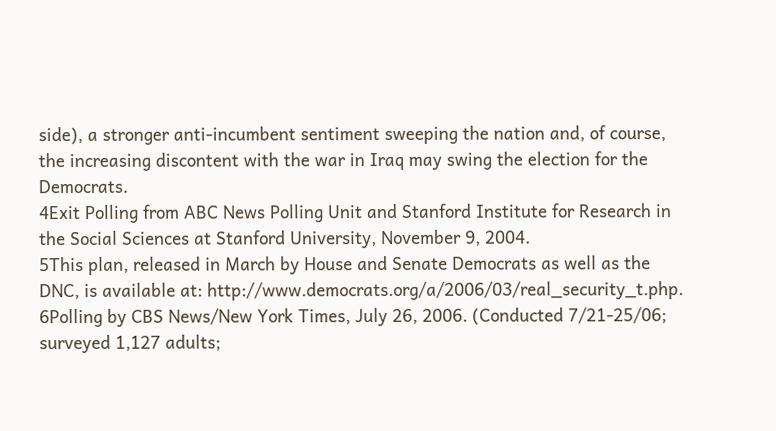side), a stronger anti-incumbent sentiment sweeping the nation and, of course, the increasing discontent with the war in Iraq may swing the election for the Democrats.
4Exit Polling from ABC News Polling Unit and Stanford Institute for Research in the Social Sciences at Stanford University, November 9, 2004.
5This plan, released in March by House and Senate Democrats as well as the DNC, is available at: http://www.democrats.org/a/2006/03/real_security_t.php.
6Polling by CBS News/New York Times, July 26, 2006. (Conducted 7/21-25/06; surveyed 1,127 adults;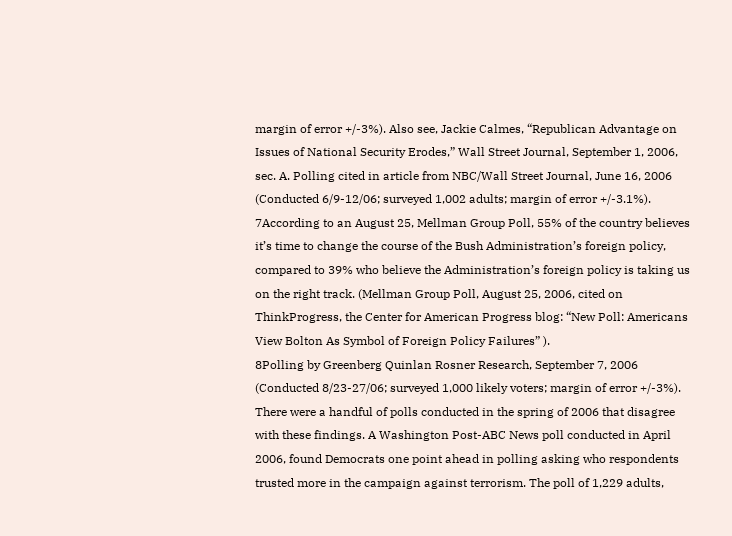margin of error +/-3%). Also see, Jackie Calmes, “Republican Advantage on Issues of National Security Erodes,” Wall Street Journal, September 1, 2006, sec. A. Polling cited in article from NBC/Wall Street Journal, June 16, 2006 (Conducted 6/9-12/06; surveyed 1,002 adults; margin of error +/-3.1%).
7According to an August 25, Mellman Group Poll, 55% of the country believes it’s time to change the course of the Bush Administration’s foreign policy, compared to 39% who believe the Administration’s foreign policy is taking us on the right track. (Mellman Group Poll, August 25, 2006, cited on ThinkProgress, the Center for American Progress blog: “New Poll: Americans View Bolton As Symbol of Foreign Policy Failures” ).
8Polling by Greenberg Quinlan Rosner Research, September 7, 2006 (Conducted 8/23-27/06; surveyed 1,000 likely voters; margin of error +/-3%). There were a handful of polls conducted in the spring of 2006 that disagree with these findings. A Washington Post-ABC News poll conducted in April 2006, found Democrats one point ahead in polling asking who respondents trusted more in the campaign against terrorism. The poll of 1,229 adults,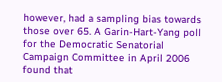however, had a sampling bias towards those over 65. A Garin-Hart-Yang poll for the Democratic Senatorial Campaign Committee in April 2006 found that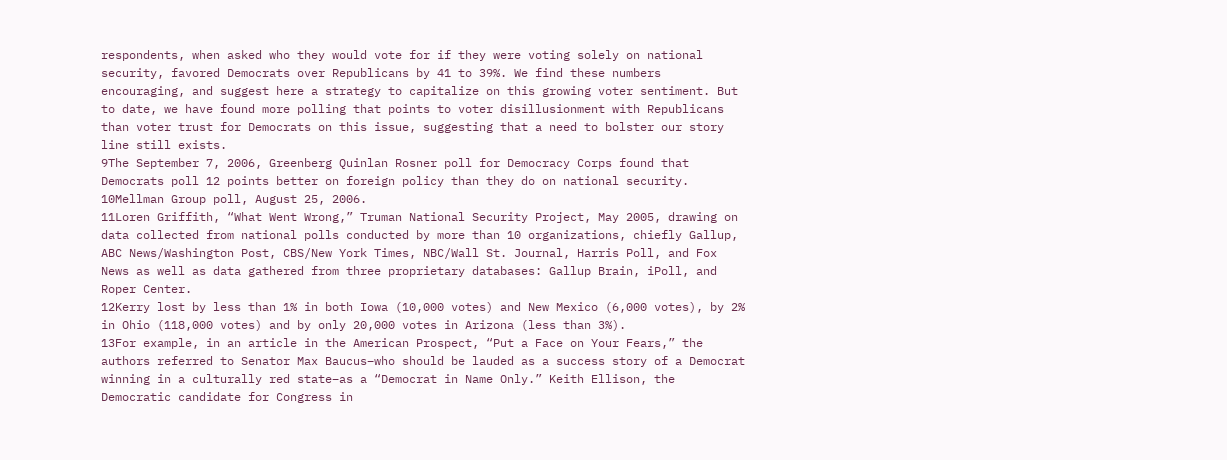respondents, when asked who they would vote for if they were voting solely on national security, favored Democrats over Republicans by 41 to 39%. We find these numbers encouraging, and suggest here a strategy to capitalize on this growing voter sentiment. But to date, we have found more polling that points to voter disillusionment with Republicans than voter trust for Democrats on this issue, suggesting that a need to bolster our story line still exists.
9The September 7, 2006, Greenberg Quinlan Rosner poll for Democracy Corps found that Democrats poll 12 points better on foreign policy than they do on national security.
10Mellman Group poll, August 25, 2006.
11Loren Griffith, “What Went Wrong,” Truman National Security Project, May 2005, drawing on data collected from national polls conducted by more than 10 organizations, chiefly Gallup, ABC News/Washington Post, CBS/New York Times, NBC/Wall St. Journal, Harris Poll, and Fox News as well as data gathered from three proprietary databases: Gallup Brain, iPoll, and Roper Center.
12Kerry lost by less than 1% in both Iowa (10,000 votes) and New Mexico (6,000 votes), by 2% in Ohio (118,000 votes) and by only 20,000 votes in Arizona (less than 3%).
13For example, in an article in the American Prospect, “Put a Face on Your Fears,” the authors referred to Senator Max Baucus–who should be lauded as a success story of a Democrat winning in a culturally red state–as a “Democrat in Name Only.” Keith Ellison, the Democratic candidate for Congress in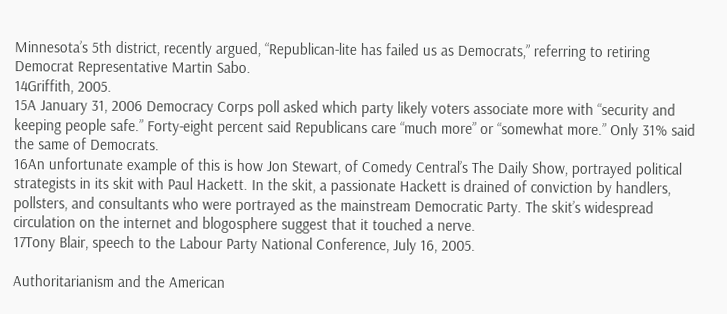Minnesota’s 5th district, recently argued, “Republican-lite has failed us as Democrats,” referring to retiring Democrat Representative Martin Sabo.
14Griffith, 2005.
15A January 31, 2006 Democracy Corps poll asked which party likely voters associate more with “security and keeping people safe.” Forty-eight percent said Republicans care “much more” or “somewhat more.” Only 31% said the same of Democrats.
16An unfortunate example of this is how Jon Stewart, of Comedy Central’s The Daily Show, portrayed political strategists in its skit with Paul Hackett. In the skit, a passionate Hackett is drained of conviction by handlers, pollsters, and consultants who were portrayed as the mainstream Democratic Party. The skit’s widespread circulation on the internet and blogosphere suggest that it touched a nerve.
17Tony Blair, speech to the Labour Party National Conference, July 16, 2005.

Authoritarianism and the American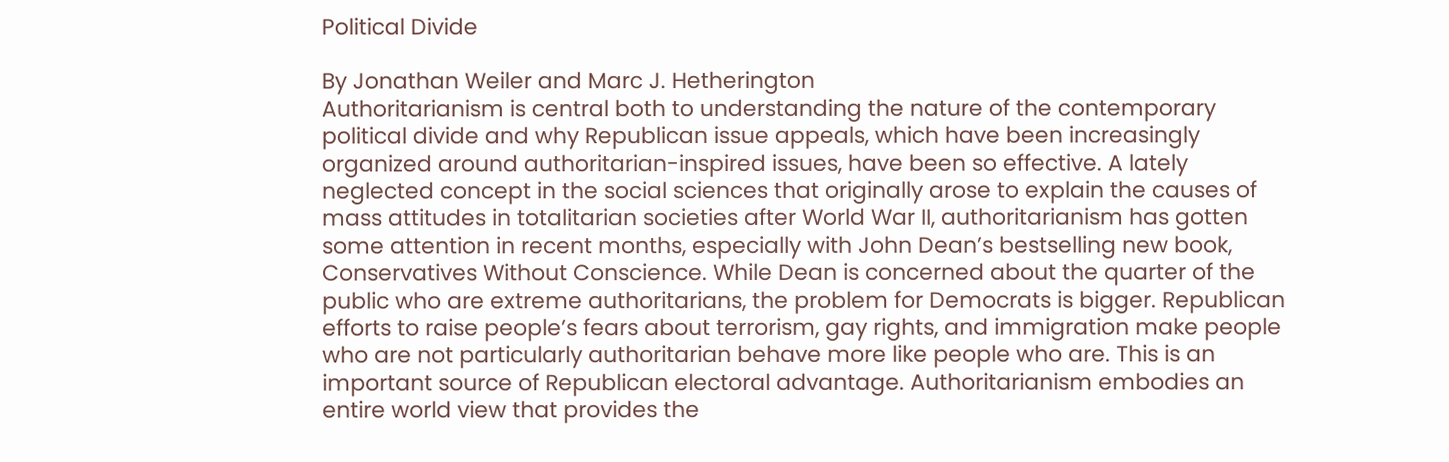Political Divide

By Jonathan Weiler and Marc J. Hetherington
Authoritarianism is central both to understanding the nature of the contemporary political divide and why Republican issue appeals, which have been increasingly organized around authoritarian-inspired issues, have been so effective. A lately neglected concept in the social sciences that originally arose to explain the causes of mass attitudes in totalitarian societies after World War II, authoritarianism has gotten some attention in recent months, especially with John Dean’s bestselling new book, Conservatives Without Conscience. While Dean is concerned about the quarter of the public who are extreme authoritarians, the problem for Democrats is bigger. Republican efforts to raise people’s fears about terrorism, gay rights, and immigration make people who are not particularly authoritarian behave more like people who are. This is an important source of Republican electoral advantage. Authoritarianism embodies an entire world view that provides the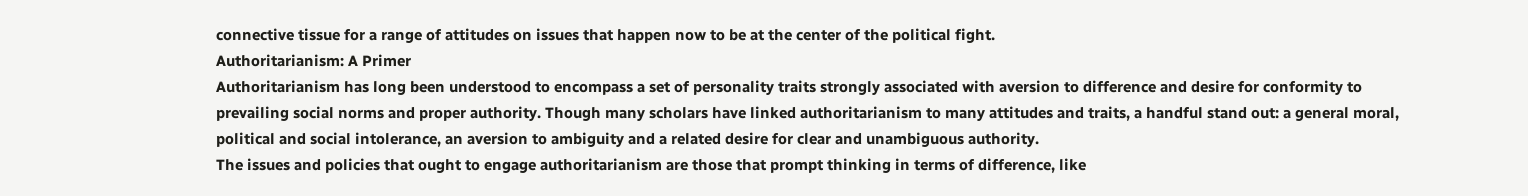connective tissue for a range of attitudes on issues that happen now to be at the center of the political fight.
Authoritarianism: A Primer
Authoritarianism has long been understood to encompass a set of personality traits strongly associated with aversion to difference and desire for conformity to prevailing social norms and proper authority. Though many scholars have linked authoritarianism to many attitudes and traits, a handful stand out: a general moral, political and social intolerance, an aversion to ambiguity and a related desire for clear and unambiguous authority.
The issues and policies that ought to engage authoritarianism are those that prompt thinking in terms of difference, like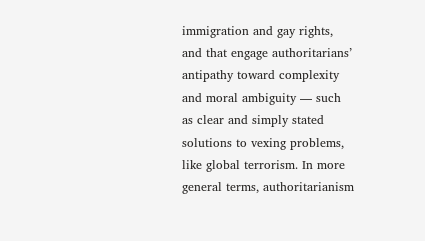immigration and gay rights, and that engage authoritarians’ antipathy toward complexity and moral ambiguity — such as clear and simply stated solutions to vexing problems, like global terrorism. In more general terms, authoritarianism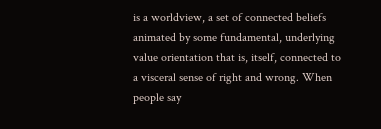is a worldview, a set of connected beliefs animated by some fundamental, underlying value orientation that is, itself, connected to a visceral sense of right and wrong. When people say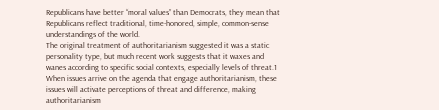Republicans have better “moral values” than Democrats, they mean that Republicans reflect traditional, time-honored, simple, common-sense understandings of the world.
The original treatment of authoritarianism suggested it was a static personality type, but much recent work suggests that it waxes and wanes according to specific social contexts, especially levels of threat.1 When issues arrive on the agenda that engage authoritarianism, these issues will activate perceptions of threat and difference, making authoritarianism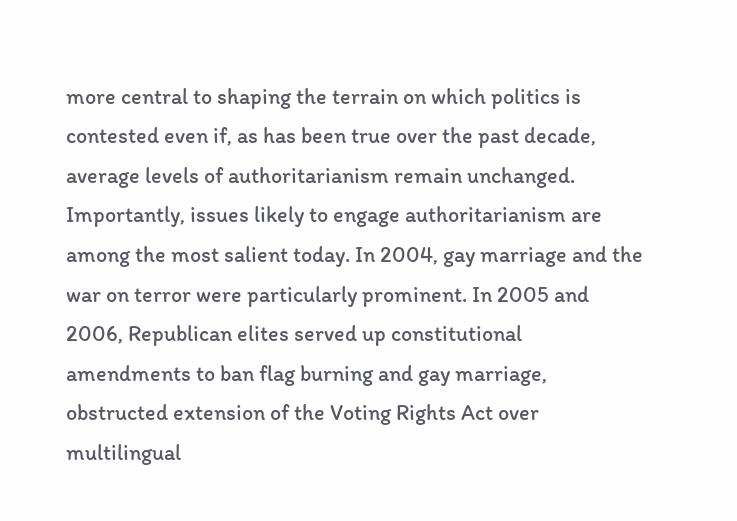more central to shaping the terrain on which politics is contested even if, as has been true over the past decade, average levels of authoritarianism remain unchanged.
Importantly, issues likely to engage authoritarianism are among the most salient today. In 2004, gay marriage and the war on terror were particularly prominent. In 2005 and 2006, Republican elites served up constitutional amendments to ban flag burning and gay marriage, obstructed extension of the Voting Rights Act over multilingual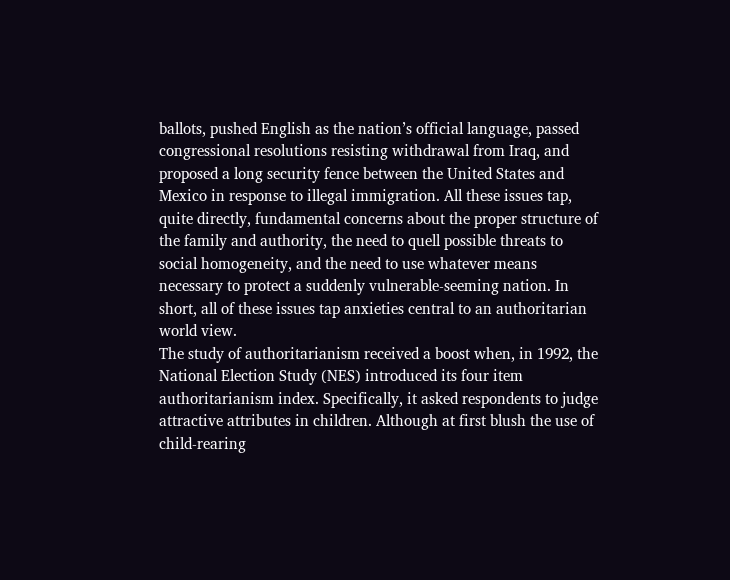ballots, pushed English as the nation’s official language, passed congressional resolutions resisting withdrawal from Iraq, and proposed a long security fence between the United States and Mexico in response to illegal immigration. All these issues tap, quite directly, fundamental concerns about the proper structure of the family and authority, the need to quell possible threats to social homogeneity, and the need to use whatever means necessary to protect a suddenly vulnerable-seeming nation. In short, all of these issues tap anxieties central to an authoritarian world view.
The study of authoritarianism received a boost when, in 1992, the National Election Study (NES) introduced its four item authoritarianism index. Specifically, it asked respondents to judge attractive attributes in children. Although at first blush the use of child-rearing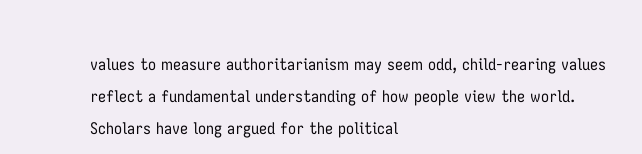values to measure authoritarianism may seem odd, child-rearing values reflect a fundamental understanding of how people view the world. Scholars have long argued for the political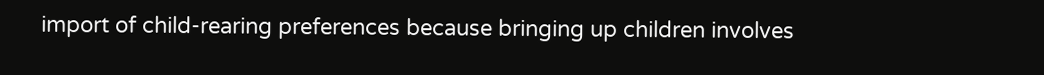import of child-rearing preferences because bringing up children involves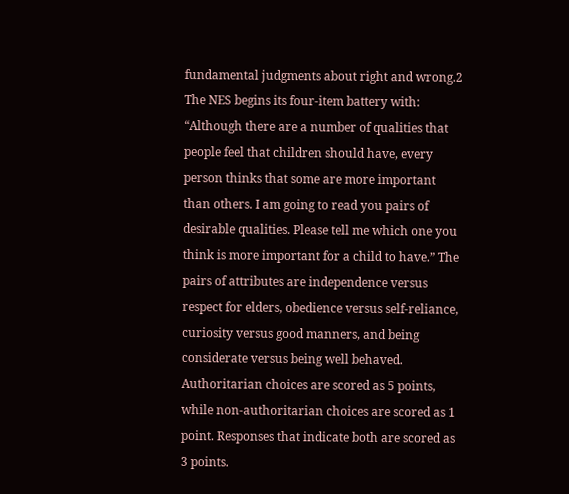fundamental judgments about right and wrong.2
The NES begins its four-item battery with: “Although there are a number of qualities that people feel that children should have, every person thinks that some are more important than others. I am going to read you pairs of desirable qualities. Please tell me which one you think is more important for a child to have.” The pairs of attributes are independence versus respect for elders, obedience versus self-reliance, curiosity versus good manners, and being considerate versus being well behaved. Authoritarian choices are scored as 5 points, while non-authoritarian choices are scored as 1 point. Responses that indicate both are scored as 3 points.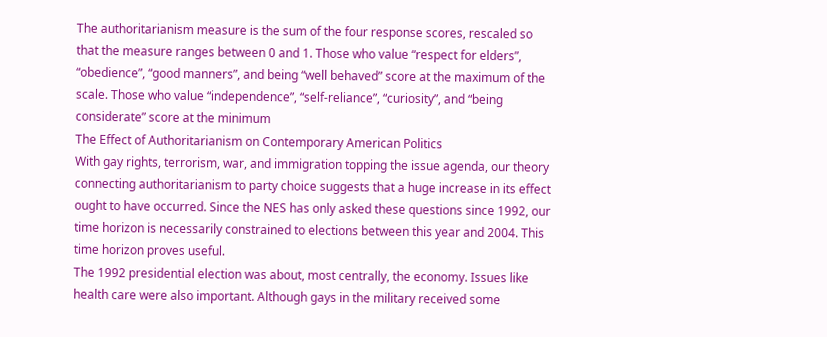The authoritarianism measure is the sum of the four response scores, rescaled so that the measure ranges between 0 and 1. Those who value “respect for elders”, “obedience”, “good manners”, and being “well behaved” score at the maximum of the scale. Those who value “independence”, “self-reliance”, “curiosity”, and “being considerate” score at the minimum
The Effect of Authoritarianism on Contemporary American Politics
With gay rights, terrorism, war, and immigration topping the issue agenda, our theory connecting authoritarianism to party choice suggests that a huge increase in its effect ought to have occurred. Since the NES has only asked these questions since 1992, our time horizon is necessarily constrained to elections between this year and 2004. This time horizon proves useful.
The 1992 presidential election was about, most centrally, the economy. Issues like health care were also important. Although gays in the military received some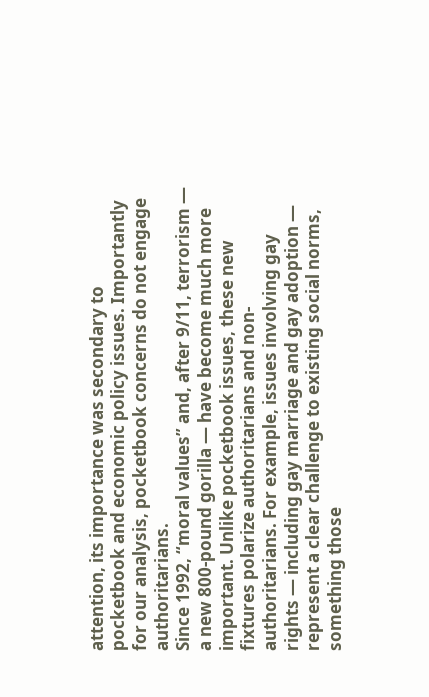attention, its importance was secondary to pocketbook and economic policy issues. Importantly for our analysis, pocketbook concerns do not engage authoritarians.
Since 1992, “moral values” and, after 9/11, terrorism — a new 800-pound gorilla — have become much more important. Unlike pocketbook issues, these new fixtures polarize authoritarians and non-authoritarians. For example, issues involving gay rights — including gay marriage and gay adoption — represent a clear challenge to existing social norms, something those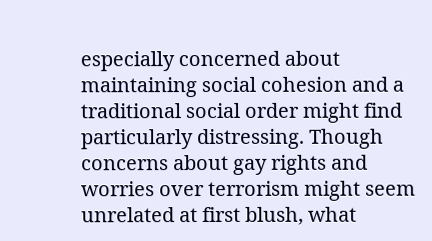especially concerned about maintaining social cohesion and a traditional social order might find particularly distressing. Though concerns about gay rights and worries over terrorism might seem unrelated at first blush, what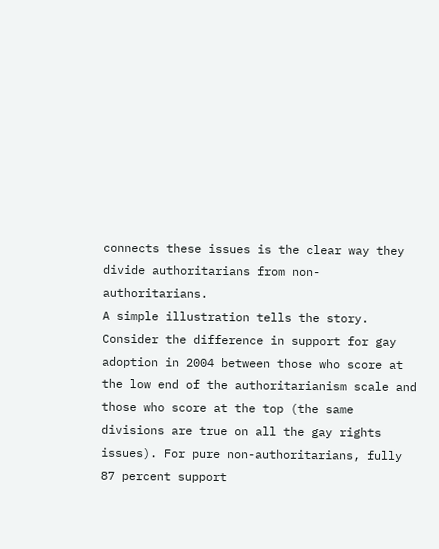connects these issues is the clear way they divide authoritarians from non-authoritarians.
A simple illustration tells the story. Consider the difference in support for gay adoption in 2004 between those who score at the low end of the authoritarianism scale and those who score at the top (the same divisions are true on all the gay rights issues). For pure non-authoritarians, fully 87 percent support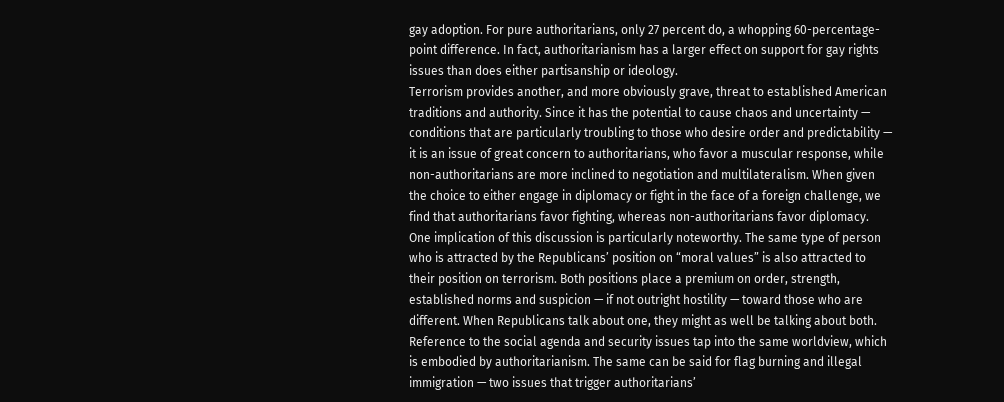gay adoption. For pure authoritarians, only 27 percent do, a whopping 60-percentage-point difference. In fact, authoritarianism has a larger effect on support for gay rights issues than does either partisanship or ideology.
Terrorism provides another, and more obviously grave, threat to established American traditions and authority. Since it has the potential to cause chaos and uncertainty — conditions that are particularly troubling to those who desire order and predictability — it is an issue of great concern to authoritarians, who favor a muscular response, while non-authoritarians are more inclined to negotiation and multilateralism. When given the choice to either engage in diplomacy or fight in the face of a foreign challenge, we find that authoritarians favor fighting, whereas non-authoritarians favor diplomacy.
One implication of this discussion is particularly noteworthy. The same type of person who is attracted by the Republicans’ position on “moral values” is also attracted to their position on terrorism. Both positions place a premium on order, strength, established norms and suspicion — if not outright hostility — toward those who are different. When Republicans talk about one, they might as well be talking about both. Reference to the social agenda and security issues tap into the same worldview, which is embodied by authoritarianism. The same can be said for flag burning and illegal immigration — two issues that trigger authoritarians’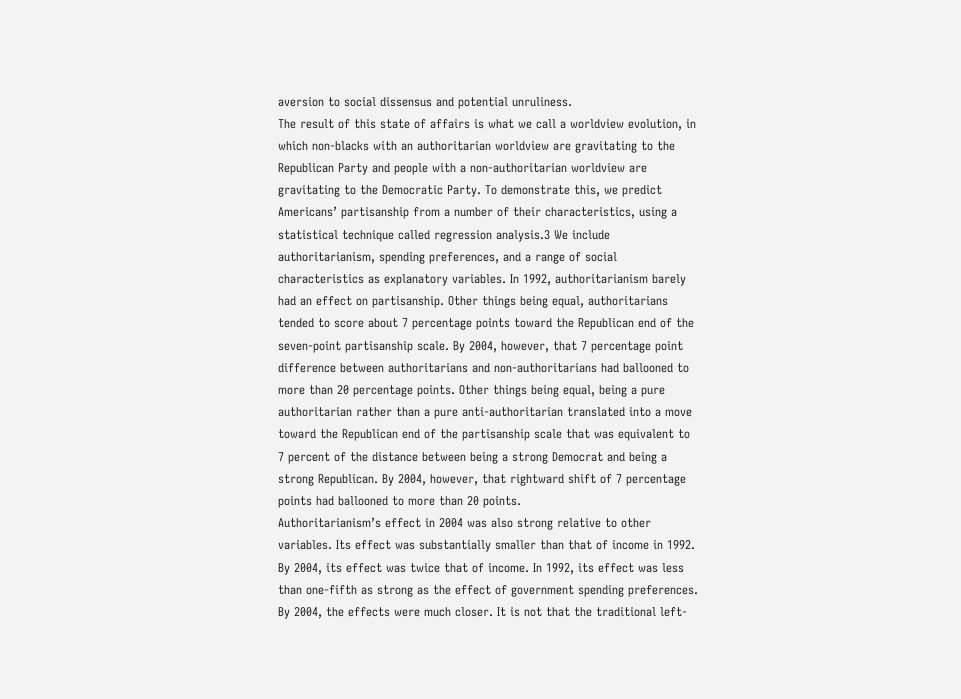aversion to social dissensus and potential unruliness.
The result of this state of affairs is what we call a worldview evolution, in which non-blacks with an authoritarian worldview are gravitating to the Republican Party and people with a non-authoritarian worldview are gravitating to the Democratic Party. To demonstrate this, we predict Americans’ partisanship from a number of their characteristics, using a statistical technique called regression analysis.3 We include authoritarianism, spending preferences, and a range of social characteristics as explanatory variables. In 1992, authoritarianism barely had an effect on partisanship. Other things being equal, authoritarians tended to score about 7 percentage points toward the Republican end of the seven-point partisanship scale. By 2004, however, that 7 percentage point difference between authoritarians and non-authoritarians had ballooned to more than 20 percentage points. Other things being equal, being a pure authoritarian rather than a pure anti-authoritarian translated into a move toward the Republican end of the partisanship scale that was equivalent to 7 percent of the distance between being a strong Democrat and being a strong Republican. By 2004, however, that rightward shift of 7 percentage points had ballooned to more than 20 points.
Authoritarianism’s effect in 2004 was also strong relative to other variables. Its effect was substantially smaller than that of income in 1992. By 2004, its effect was twice that of income. In 1992, its effect was less than one-fifth as strong as the effect of government spending preferences. By 2004, the effects were much closer. It is not that the traditional left-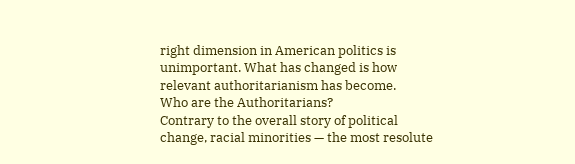right dimension in American politics is unimportant. What has changed is how relevant authoritarianism has become.
Who are the Authoritarians?
Contrary to the overall story of political change, racial minorities — the most resolute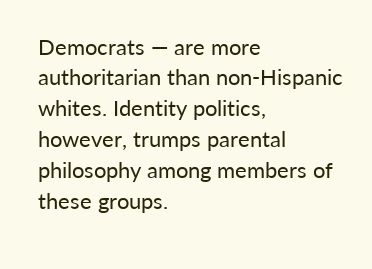Democrats — are more authoritarian than non-Hispanic whites. Identity politics, however, trumps parental philosophy among members of these groups.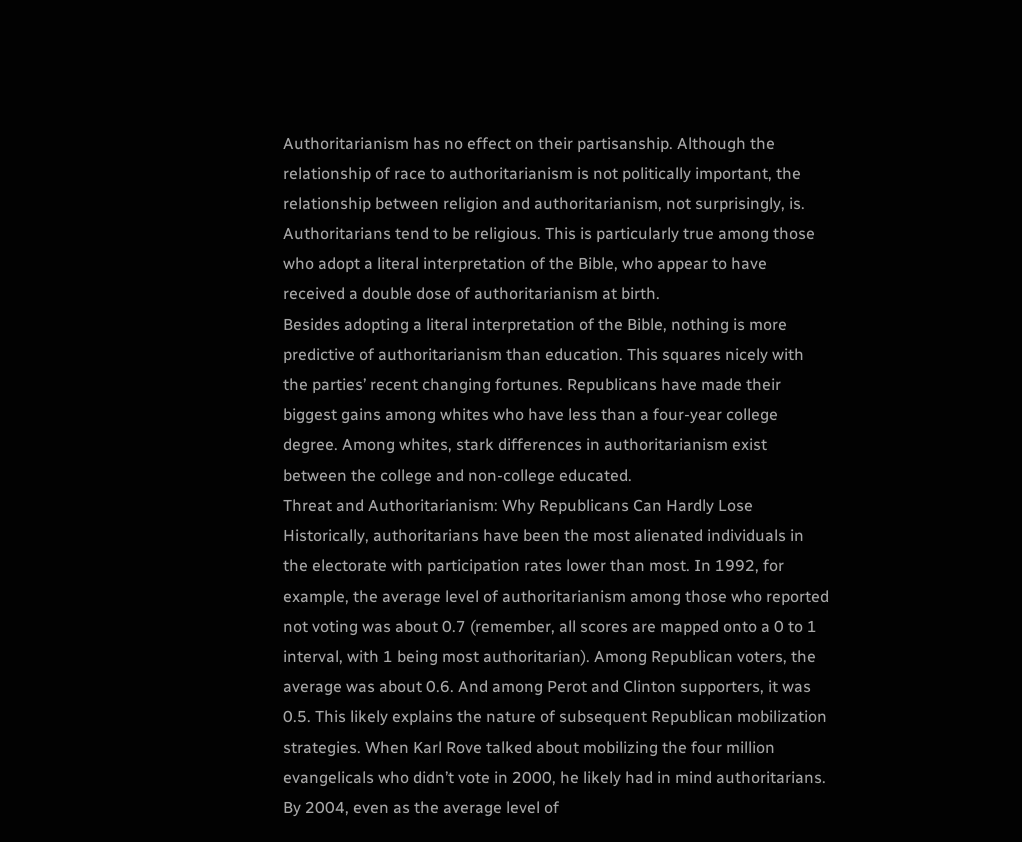Authoritarianism has no effect on their partisanship. Although the relationship of race to authoritarianism is not politically important, the relationship between religion and authoritarianism, not surprisingly, is. Authoritarians tend to be religious. This is particularly true among those who adopt a literal interpretation of the Bible, who appear to have received a double dose of authoritarianism at birth.
Besides adopting a literal interpretation of the Bible, nothing is more predictive of authoritarianism than education. This squares nicely with the parties’ recent changing fortunes. Republicans have made their biggest gains among whites who have less than a four-year college degree. Among whites, stark differences in authoritarianism exist between the college and non-college educated.
Threat and Authoritarianism: Why Republicans Can Hardly Lose
Historically, authoritarians have been the most alienated individuals in the electorate with participation rates lower than most. In 1992, for example, the average level of authoritarianism among those who reported not voting was about 0.7 (remember, all scores are mapped onto a 0 to 1 interval, with 1 being most authoritarian). Among Republican voters, the average was about 0.6. And among Perot and Clinton supporters, it was 0.5. This likely explains the nature of subsequent Republican mobilization strategies. When Karl Rove talked about mobilizing the four million evangelicals who didn’t vote in 2000, he likely had in mind authoritarians. By 2004, even as the average level of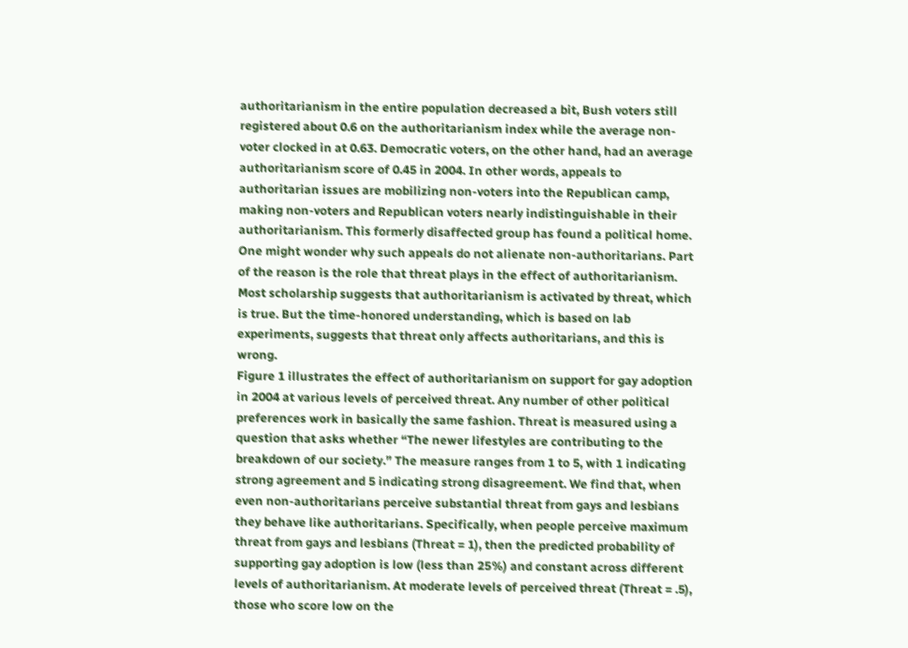authoritarianism in the entire population decreased a bit, Bush voters still registered about 0.6 on the authoritarianism index while the average non-voter clocked in at 0.63. Democratic voters, on the other hand, had an average authoritarianism score of 0.45 in 2004. In other words, appeals to authoritarian issues are mobilizing non-voters into the Republican camp, making non-voters and Republican voters nearly indistinguishable in their authoritarianism. This formerly disaffected group has found a political home.
One might wonder why such appeals do not alienate non-authoritarians. Part of the reason is the role that threat plays in the effect of authoritarianism. Most scholarship suggests that authoritarianism is activated by threat, which is true. But the time-honored understanding, which is based on lab experiments, suggests that threat only affects authoritarians, and this is wrong.
Figure 1 illustrates the effect of authoritarianism on support for gay adoption in 2004 at various levels of perceived threat. Any number of other political preferences work in basically the same fashion. Threat is measured using a question that asks whether “The newer lifestyles are contributing to the breakdown of our society.” The measure ranges from 1 to 5, with 1 indicating strong agreement and 5 indicating strong disagreement. We find that, when even non-authoritarians perceive substantial threat from gays and lesbians they behave like authoritarians. Specifically, when people perceive maximum threat from gays and lesbians (Threat = 1), then the predicted probability of supporting gay adoption is low (less than 25%) and constant across different levels of authoritarianism. At moderate levels of perceived threat (Threat = .5), those who score low on the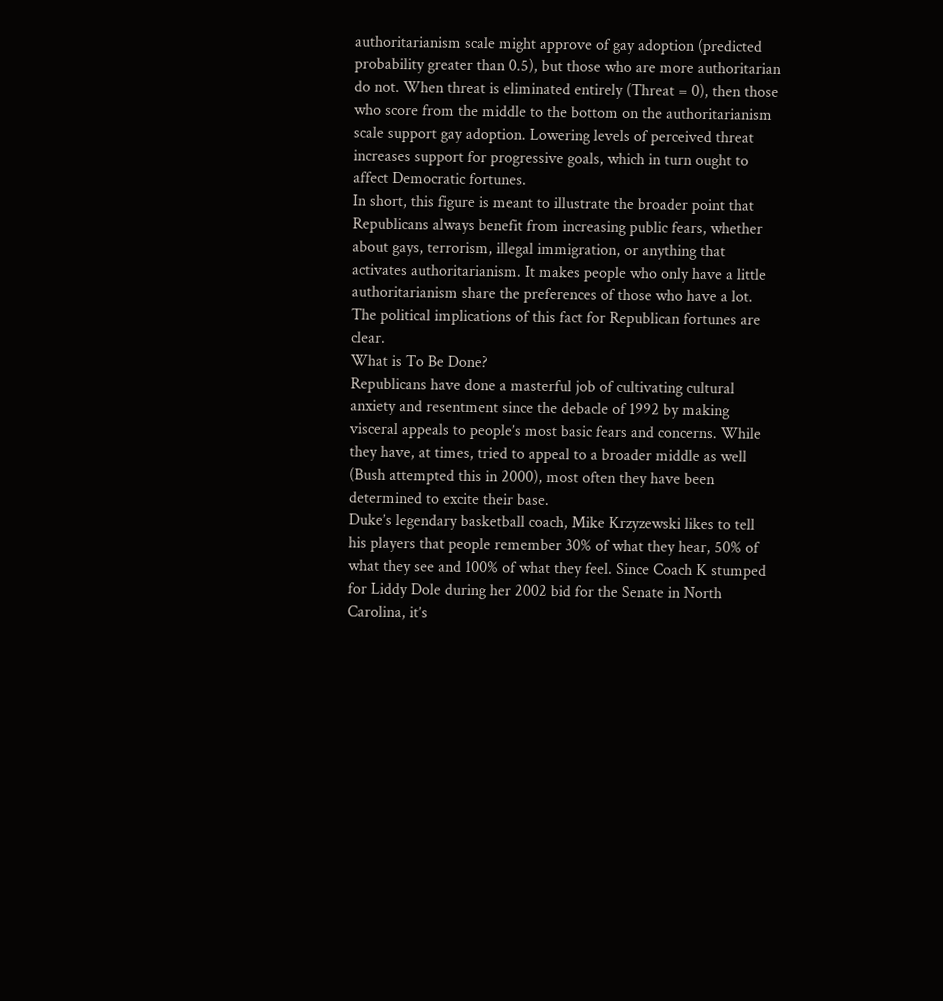authoritarianism scale might approve of gay adoption (predicted probability greater than 0.5), but those who are more authoritarian do not. When threat is eliminated entirely (Threat = 0), then those who score from the middle to the bottom on the authoritarianism scale support gay adoption. Lowering levels of perceived threat increases support for progressive goals, which in turn ought to affect Democratic fortunes.
In short, this figure is meant to illustrate the broader point that Republicans always benefit from increasing public fears, whether about gays, terrorism, illegal immigration, or anything that activates authoritarianism. It makes people who only have a little authoritarianism share the preferences of those who have a lot. The political implications of this fact for Republican fortunes are clear.
What is To Be Done?
Republicans have done a masterful job of cultivating cultural anxiety and resentment since the debacle of 1992 by making visceral appeals to people’s most basic fears and concerns. While they have, at times, tried to appeal to a broader middle as well (Bush attempted this in 2000), most often they have been determined to excite their base.
Duke’s legendary basketball coach, Mike Krzyzewski likes to tell his players that people remember 30% of what they hear, 50% of what they see and 100% of what they feel. Since Coach K stumped for Liddy Dole during her 2002 bid for the Senate in North Carolina, it’s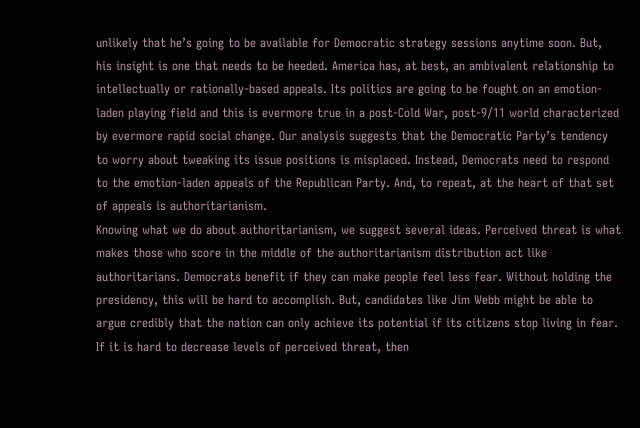unlikely that he’s going to be available for Democratic strategy sessions anytime soon. But, his insight is one that needs to be heeded. America has, at best, an ambivalent relationship to intellectually or rationally-based appeals. Its politics are going to be fought on an emotion-laden playing field and this is evermore true in a post-Cold War, post-9/11 world characterized by evermore rapid social change. Our analysis suggests that the Democratic Party’s tendency to worry about tweaking its issue positions is misplaced. Instead, Democrats need to respond to the emotion-laden appeals of the Republican Party. And, to repeat, at the heart of that set of appeals is authoritarianism.
Knowing what we do about authoritarianism, we suggest several ideas. Perceived threat is what makes those who score in the middle of the authoritarianism distribution act like authoritarians. Democrats benefit if they can make people feel less fear. Without holding the presidency, this will be hard to accomplish. But, candidates like Jim Webb might be able to argue credibly that the nation can only achieve its potential if its citizens stop living in fear.
If it is hard to decrease levels of perceived threat, then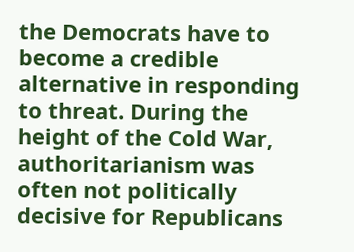the Democrats have to become a credible alternative in responding to threat. During the height of the Cold War, authoritarianism was often not politically decisive for Republicans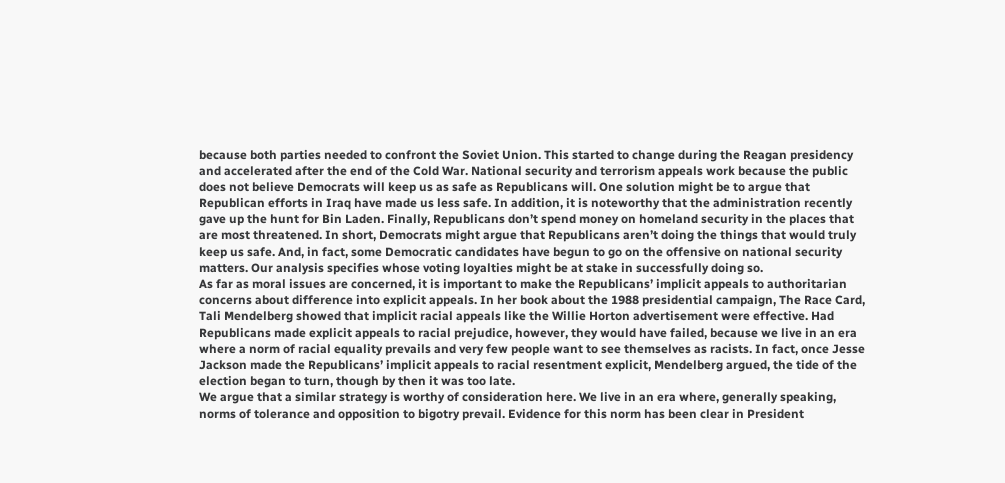because both parties needed to confront the Soviet Union. This started to change during the Reagan presidency and accelerated after the end of the Cold War. National security and terrorism appeals work because the public does not believe Democrats will keep us as safe as Republicans will. One solution might be to argue that Republican efforts in Iraq have made us less safe. In addition, it is noteworthy that the administration recently gave up the hunt for Bin Laden. Finally, Republicans don’t spend money on homeland security in the places that are most threatened. In short, Democrats might argue that Republicans aren’t doing the things that would truly keep us safe. And, in fact, some Democratic candidates have begun to go on the offensive on national security matters. Our analysis specifies whose voting loyalties might be at stake in successfully doing so.
As far as moral issues are concerned, it is important to make the Republicans’ implicit appeals to authoritarian concerns about difference into explicit appeals. In her book about the 1988 presidential campaign, The Race Card, Tali Mendelberg showed that implicit racial appeals like the Willie Horton advertisement were effective. Had Republicans made explicit appeals to racial prejudice, however, they would have failed, because we live in an era where a norm of racial equality prevails and very few people want to see themselves as racists. In fact, once Jesse Jackson made the Republicans’ implicit appeals to racial resentment explicit, Mendelberg argued, the tide of the election began to turn, though by then it was too late.
We argue that a similar strategy is worthy of consideration here. We live in an era where, generally speaking, norms of tolerance and opposition to bigotry prevail. Evidence for this norm has been clear in President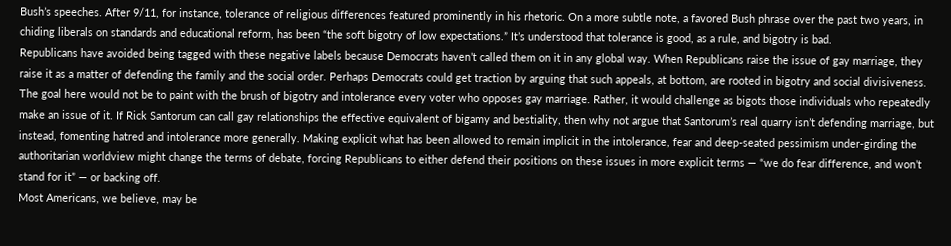Bush’s speeches. After 9/11, for instance, tolerance of religious differences featured prominently in his rhetoric. On a more subtle note, a favored Bush phrase over the past two years, in chiding liberals on standards and educational reform, has been “the soft bigotry of low expectations.” It’s understood that tolerance is good, as a rule, and bigotry is bad.
Republicans have avoided being tagged with these negative labels because Democrats haven’t called them on it in any global way. When Republicans raise the issue of gay marriage, they raise it as a matter of defending the family and the social order. Perhaps Democrats could get traction by arguing that such appeals, at bottom, are rooted in bigotry and social divisiveness. The goal here would not be to paint with the brush of bigotry and intolerance every voter who opposes gay marriage. Rather, it would challenge as bigots those individuals who repeatedly make an issue of it. If Rick Santorum can call gay relationships the effective equivalent of bigamy and bestiality, then why not argue that Santorum’s real quarry isn’t defending marriage, but instead, fomenting hatred and intolerance more generally. Making explicit what has been allowed to remain implicit in the intolerance, fear and deep-seated pessimism under-girding the authoritarian worldview might change the terms of debate, forcing Republicans to either defend their positions on these issues in more explicit terms — “we do fear difference, and won’t stand for it” — or backing off.
Most Americans, we believe, may be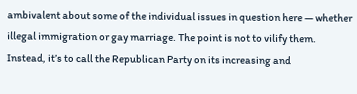ambivalent about some of the individual issues in question here — whether illegal immigration or gay marriage. The point is not to vilify them. Instead, it’s to call the Republican Party on its increasing and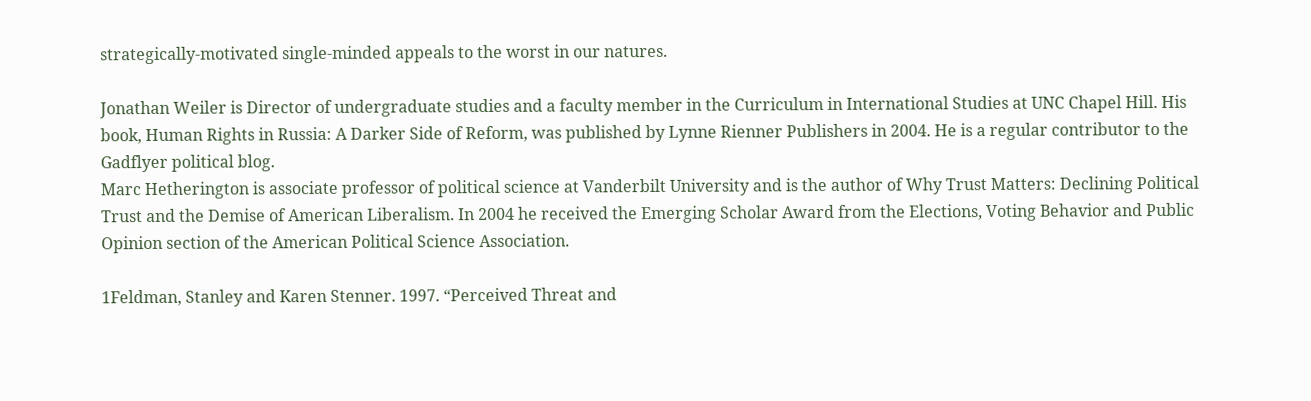strategically-motivated single-minded appeals to the worst in our natures.

Jonathan Weiler is Director of undergraduate studies and a faculty member in the Curriculum in International Studies at UNC Chapel Hill. His book, Human Rights in Russia: A Darker Side of Reform, was published by Lynne Rienner Publishers in 2004. He is a regular contributor to the Gadflyer political blog.
Marc Hetherington is associate professor of political science at Vanderbilt University and is the author of Why Trust Matters: Declining Political Trust and the Demise of American Liberalism. In 2004 he received the Emerging Scholar Award from the Elections, Voting Behavior and Public Opinion section of the American Political Science Association.

1Feldman, Stanley and Karen Stenner. 1997. “Perceived Threat and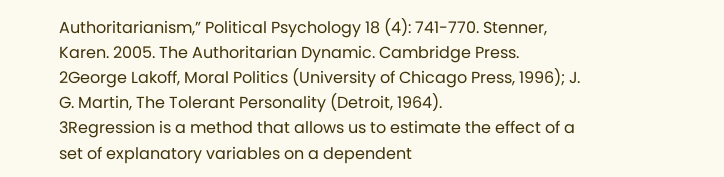Authoritarianism,” Political Psychology 18 (4): 741-770. Stenner, Karen. 2005. The Authoritarian Dynamic. Cambridge Press.
2George Lakoff, Moral Politics (University of Chicago Press, 1996); J. G. Martin, The Tolerant Personality (Detroit, 1964).
3Regression is a method that allows us to estimate the effect of a set of explanatory variables on a dependent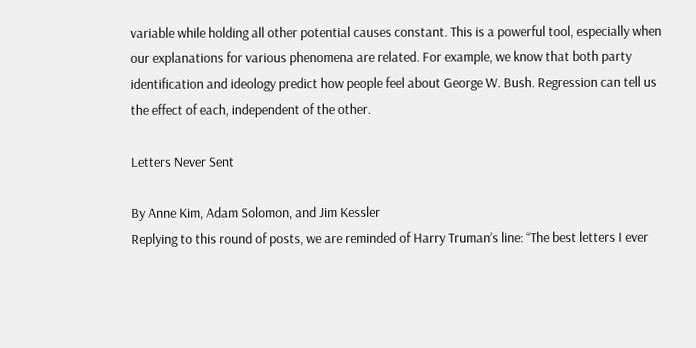variable while holding all other potential causes constant. This is a powerful tool, especially when our explanations for various phenomena are related. For example, we know that both party identification and ideology predict how people feel about George W. Bush. Regression can tell us the effect of each, independent of the other.

Letters Never Sent

By Anne Kim, Adam Solomon, and Jim Kessler
Replying to this round of posts, we are reminded of Harry Truman’s line: “The best letters I ever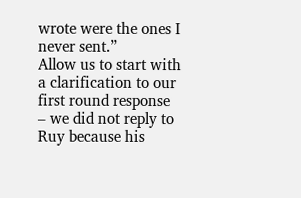wrote were the ones I never sent.”
Allow us to start with a clarification to our first round response – we did not reply to Ruy because his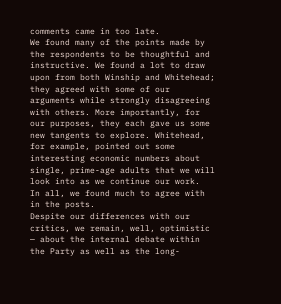comments came in too late.
We found many of the points made by the respondents to be thoughtful and instructive. We found a lot to draw upon from both Winship and Whitehead; they agreed with some of our arguments while strongly disagreeing with others. More importantly, for our purposes, they each gave us some new tangents to explore. Whitehead, for example, pointed out some interesting economic numbers about single, prime-age adults that we will look into as we continue our work.
In all, we found much to agree with in the posts.
Despite our differences with our critics, we remain, well, optimistic — about the internal debate within the Party as well as the long-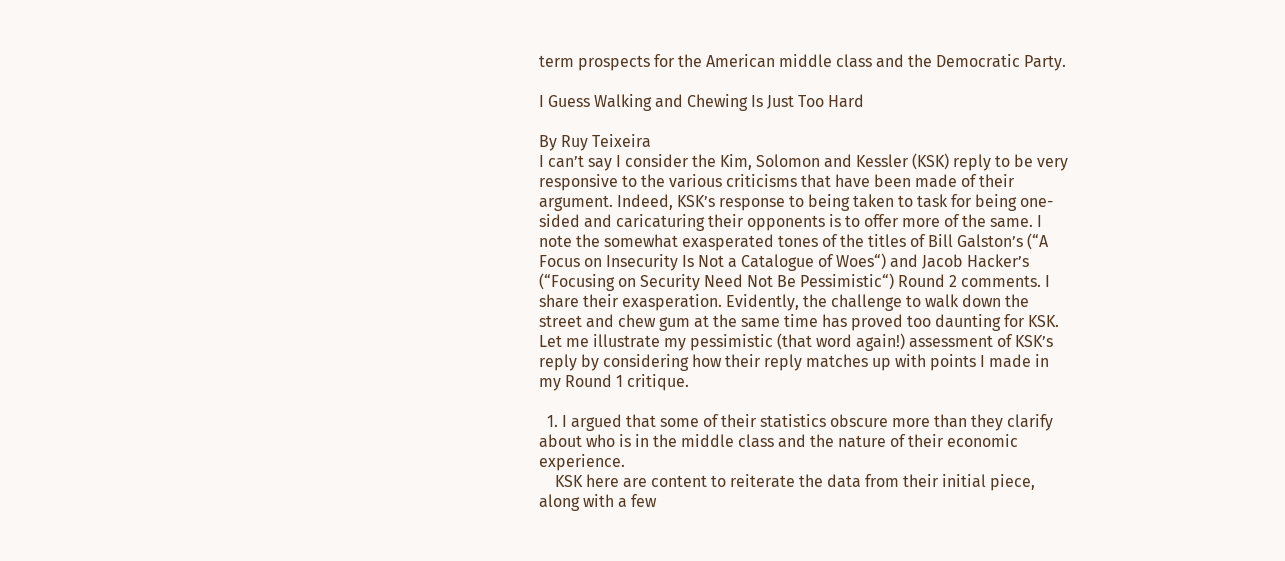term prospects for the American middle class and the Democratic Party.

I Guess Walking and Chewing Is Just Too Hard

By Ruy Teixeira
I can’t say I consider the Kim, Solomon and Kessler (KSK) reply to be very responsive to the various criticisms that have been made of their argument. Indeed, KSK’s response to being taken to task for being one-sided and caricaturing their opponents is to offer more of the same. I note the somewhat exasperated tones of the titles of Bill Galston’s (“A Focus on Insecurity Is Not a Catalogue of Woes“) and Jacob Hacker’s (“Focusing on Security Need Not Be Pessimistic“) Round 2 comments. I share their exasperation. Evidently, the challenge to walk down the street and chew gum at the same time has proved too daunting for KSK.
Let me illustrate my pessimistic (that word again!) assessment of KSK’s reply by considering how their reply matches up with points I made in my Round 1 critique.

  1. I argued that some of their statistics obscure more than they clarify about who is in the middle class and the nature of their economic experience.
    KSK here are content to reiterate the data from their initial piece, along with a few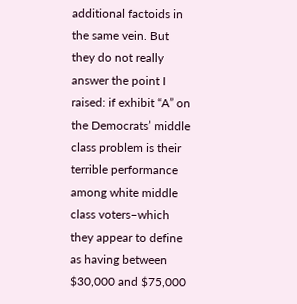additional factoids in the same vein. But they do not really answer the point I raised: if exhibit “A” on the Democrats’ middle class problem is their terrible performance among white middle class voters–which they appear to define as having between $30,000 and $75,000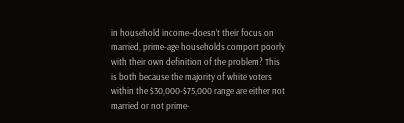in household income–doesn’t their focus on married, prime-age households comport poorly with their own definition of the problem? This is both because the majority of white voters within the $30,000-$75,000 range are either not married or not prime-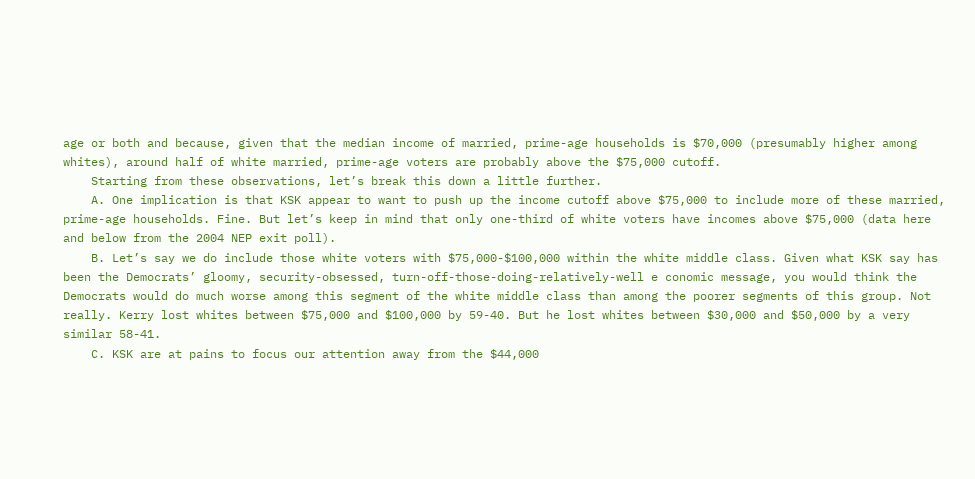age or both and because, given that the median income of married, prime-age households is $70,000 (presumably higher among whites), around half of white married, prime-age voters are probably above the $75,000 cutoff.
    Starting from these observations, let’s break this down a little further.
    A. One implication is that KSK appear to want to push up the income cutoff above $75,000 to include more of these married, prime-age households. Fine. But let’s keep in mind that only one-third of white voters have incomes above $75,000 (data here and below from the 2004 NEP exit poll).
    B. Let’s say we do include those white voters with $75,000-$100,000 within the white middle class. Given what KSK say has been the Democrats’ gloomy, security-obsessed, turn-off-those-doing-relatively-well e conomic message, you would think the Democrats would do much worse among this segment of the white middle class than among the poorer segments of this group. Not really. Kerry lost whites between $75,000 and $100,000 by 59-40. But he lost whites between $30,000 and $50,000 by a very similar 58-41.
    C. KSK are at pains to focus our attention away from the $44,000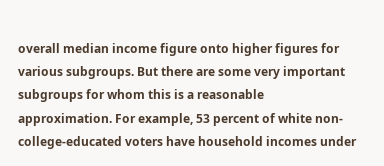overall median income figure onto higher figures for various subgroups. But there are some very important subgroups for whom this is a reasonable approximation. For example, 53 percent of white non-college-educated voters have household incomes under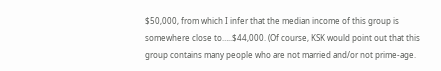$50,000, from which I infer that the median income of this group is somewhere close to…..$44,000. (Of course, KSK would point out that this group contains many people who are not married and/or not prime-age.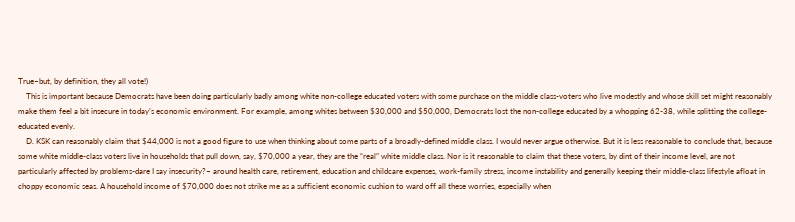True–but, by definition, they all vote!)
    This is important because Democrats have been doing particularly badly among white non-college educated voters with some purchase on the middle class-voters who live modestly and whose skill set might reasonably make them feel a bit insecure in today’s economic environment. For example, among whites between $30,000 and $50,000, Democrats lost the non-college educated by a whopping 62-38, while splitting the college-educated evenly.
    D. KSK can reasonably claim that $44,000 is not a good figure to use when thinking about some parts of a broadly-defined middle class. I would never argue otherwise. But it is less reasonable to conclude that, because some white middle-class voters live in households that pull down, say, $70,000 a year, they are the “real” white middle class. Nor is it reasonable to claim that these voters, by dint of their income level, are not particularly affected by problems-dare I say insecurity?– around health care, retirement, education and childcare expenses, work-family stress, income instability and generally keeping their middle-class lifestyle afloat in choppy economic seas. A household income of $70,000 does not strike me as a sufficient economic cushion to ward off all these worries, especially when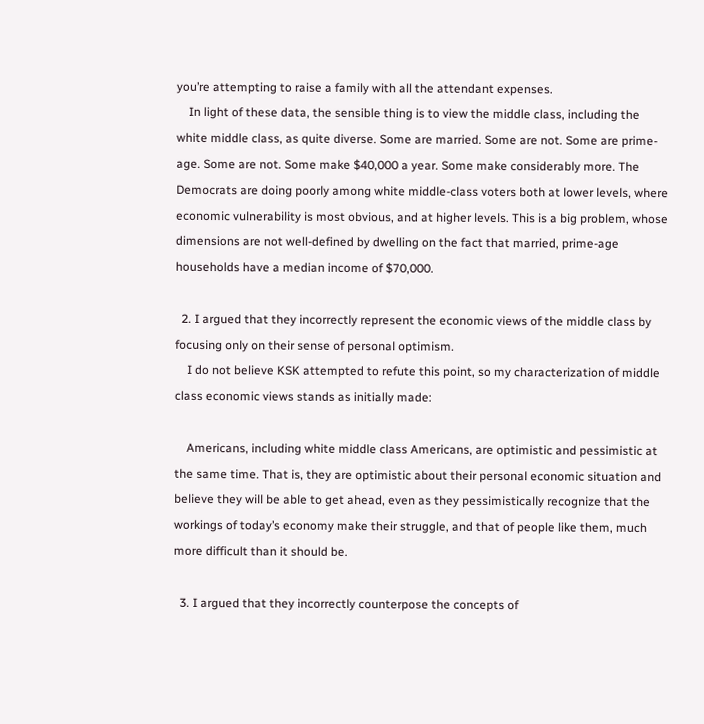you’re attempting to raise a family with all the attendant expenses.
    In light of these data, the sensible thing is to view the middle class, including the white middle class, as quite diverse. Some are married. Some are not. Some are prime-age. Some are not. Some make $40,000 a year. Some make considerably more. The Democrats are doing poorly among white middle-class voters both at lower levels, where economic vulnerability is most obvious, and at higher levels. This is a big problem, whose dimensions are not well-defined by dwelling on the fact that married, prime-age households have a median income of $70,000.

  2. I argued that they incorrectly represent the economic views of the middle class by focusing only on their sense of personal optimism.
    I do not believe KSK attempted to refute this point, so my characterization of middle class economic views stands as initially made:

    Americans, including white middle class Americans, are optimistic and pessimistic at the same time. That is, they are optimistic about their personal economic situation and believe they will be able to get ahead, even as they pessimistically recognize that the workings of today’s economy make their struggle, and that of people like them, much more difficult than it should be.

  3. I argued that they incorrectly counterpose the concepts of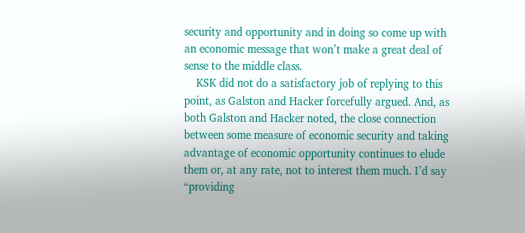security and opportunity and in doing so come up with an economic message that won’t make a great deal of sense to the middle class.
    KSK did not do a satisfactory job of replying to this point, as Galston and Hacker forcefully argued. And, as both Galston and Hacker noted, the close connection between some measure of economic security and taking advantage of economic opportunity continues to elude them or, at any rate, not to interest them much. I’d say “providing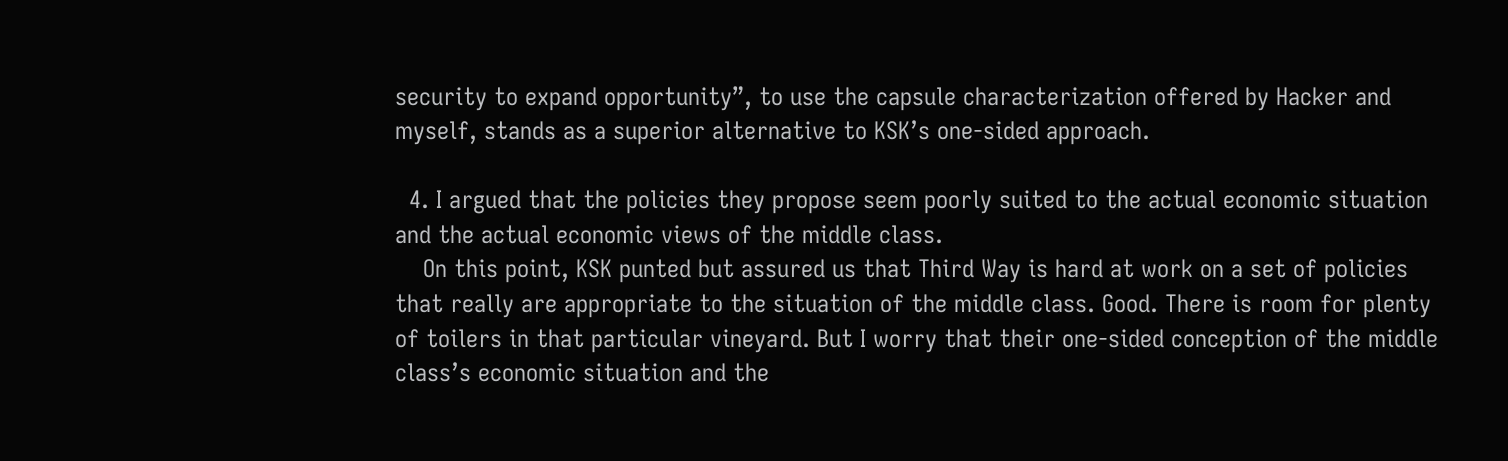security to expand opportunity”, to use the capsule characterization offered by Hacker and myself, stands as a superior alternative to KSK’s one-sided approach.

  4. I argued that the policies they propose seem poorly suited to the actual economic situation and the actual economic views of the middle class.
    On this point, KSK punted but assured us that Third Way is hard at work on a set of policies that really are appropriate to the situation of the middle class. Good. There is room for plenty of toilers in that particular vineyard. But I worry that their one-sided conception of the middle class’s economic situation and the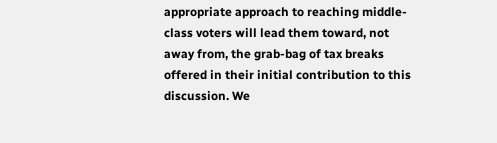appropriate approach to reaching middle-class voters will lead them toward, not away from, the grab-bag of tax breaks offered in their initial contribution to this discussion. We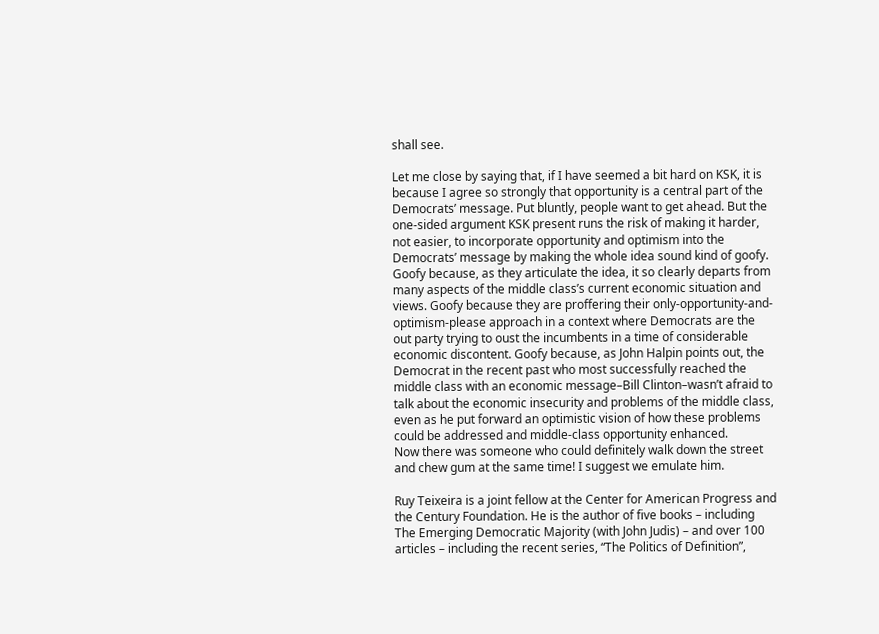shall see.

Let me close by saying that, if I have seemed a bit hard on KSK, it is because I agree so strongly that opportunity is a central part of the Democrats’ message. Put bluntly, people want to get ahead. But the one-sided argument KSK present runs the risk of making it harder, not easier, to incorporate opportunity and optimism into the Democrats’ message by making the whole idea sound kind of goofy. Goofy because, as they articulate the idea, it so clearly departs from many aspects of the middle class’s current economic situation and views. Goofy because they are proffering their only-opportunity-and-optimism-please approach in a context where Democrats are the out party trying to oust the incumbents in a time of considerable economic discontent. Goofy because, as John Halpin points out, the Democrat in the recent past who most successfully reached the middle class with an economic message–Bill Clinton–wasn’t afraid to talk about the economic insecurity and problems of the middle class, even as he put forward an optimistic vision of how these problems could be addressed and middle-class opportunity enhanced.
Now there was someone who could definitely walk down the street and chew gum at the same time! I suggest we emulate him.

Ruy Teixeira is a joint fellow at the Center for American Progress and the Century Foundation. He is the author of five books – including The Emerging Democratic Majority (with John Judis) – and over 100 articles – including the recent series, “The Politics of Definition”,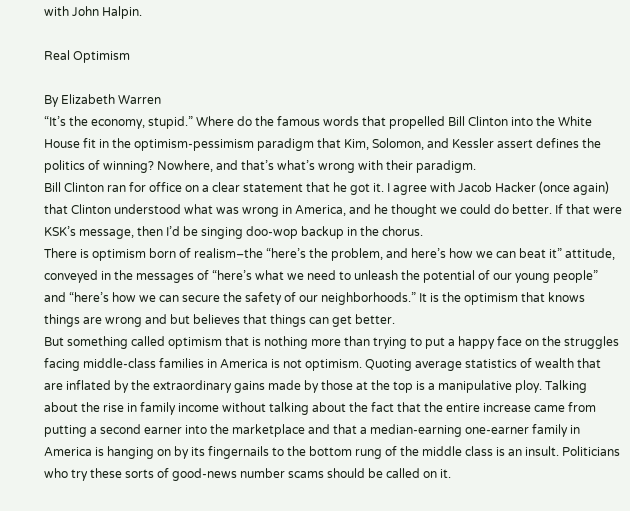with John Halpin.

Real Optimism

By Elizabeth Warren
“It’s the economy, stupid.” Where do the famous words that propelled Bill Clinton into the White House fit in the optimism-pessimism paradigm that Kim, Solomon, and Kessler assert defines the politics of winning? Nowhere, and that’s what’s wrong with their paradigm.
Bill Clinton ran for office on a clear statement that he got it. I agree with Jacob Hacker (once again) that Clinton understood what was wrong in America, and he thought we could do better. If that were KSK’s message, then I’d be singing doo-wop backup in the chorus.
There is optimism born of realism–the “here’s the problem, and here’s how we can beat it” attitude, conveyed in the messages of “here’s what we need to unleash the potential of our young people” and “here’s how we can secure the safety of our neighborhoods.” It is the optimism that knows things are wrong and but believes that things can get better.
But something called optimism that is nothing more than trying to put a happy face on the struggles facing middle-class families in America is not optimism. Quoting average statistics of wealth that are inflated by the extraordinary gains made by those at the top is a manipulative ploy. Talking about the rise in family income without talking about the fact that the entire increase came from putting a second earner into the marketplace and that a median-earning one-earner family in America is hanging on by its fingernails to the bottom rung of the middle class is an insult. Politicians who try these sorts of good-news number scams should be called on it.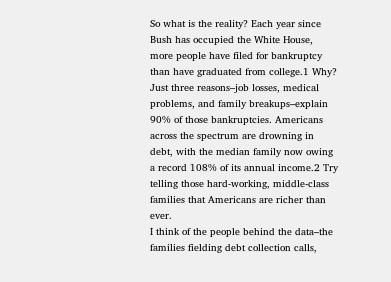So what is the reality? Each year since Bush has occupied the White House, more people have filed for bankruptcy than have graduated from college.1 Why? Just three reasons–job losses, medical problems, and family breakups–explain 90% of those bankruptcies. Americans across the spectrum are drowning in debt, with the median family now owing a record 108% of its annual income.2 Try telling those hard-working, middle-class families that Americans are richer than ever.
I think of the people behind the data–the families fielding debt collection calls,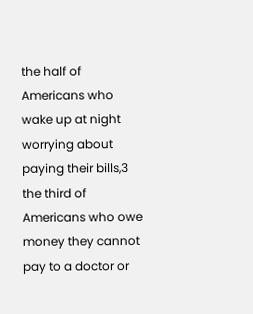the half of Americans who wake up at night worrying about paying their bills,3 the third of Americans who owe money they cannot pay to a doctor or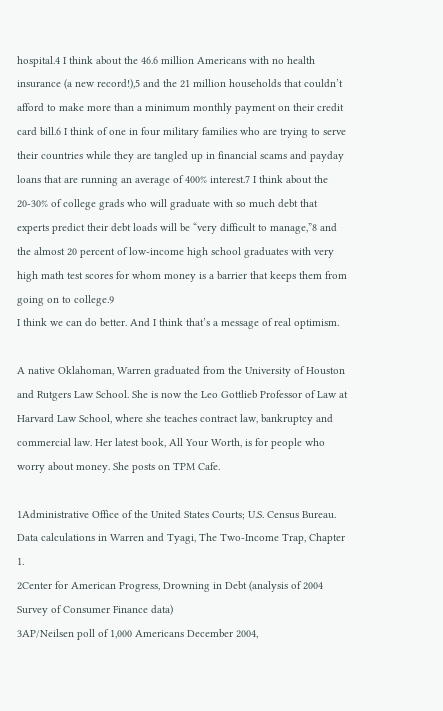hospital.4 I think about the 46.6 million Americans with no health insurance (a new record!),5 and the 21 million households that couldn’t afford to make more than a minimum monthly payment on their credit card bill.6 I think of one in four military families who are trying to serve their countries while they are tangled up in financial scams and payday loans that are running an average of 400% interest.7 I think about the 20-30% of college grads who will graduate with so much debt that experts predict their debt loads will be “very difficult to manage,”8 and the almost 20 percent of low-income high school graduates with very high math test scores for whom money is a barrier that keeps them from going on to college.9
I think we can do better. And I think that’s a message of real optimism.

A native Oklahoman, Warren graduated from the University of Houston and Rutgers Law School. She is now the Leo Gottlieb Professor of Law at Harvard Law School, where she teaches contract law, bankruptcy and commercial law. Her latest book, All Your Worth, is for people who worry about money. She posts on TPM Cafe.

1Administrative Office of the United States Courts; U.S. Census Bureau. Data calculations in Warren and Tyagi, The Two-Income Trap, Chapter 1.
2Center for American Progress, Drowning in Debt (analysis of 2004 Survey of Consumer Finance data)
3AP/Neilsen poll of 1,000 Americans December 2004,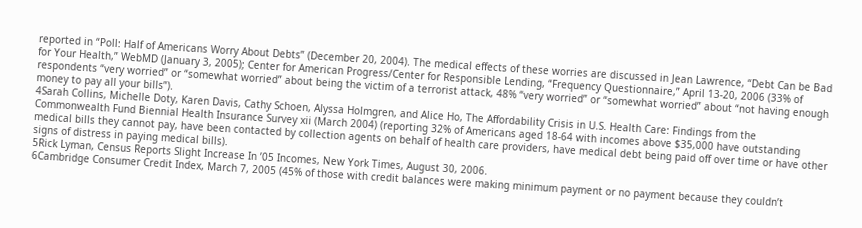reported in “Poll: Half of Americans Worry About Debts” (December 20, 2004). The medical effects of these worries are discussed in Jean Lawrence, “Debt Can be Bad for Your Health,” WebMD (January 3, 2005); Center for American Progress/Center for Responsible Lending, “Frequency Questionnaire,” April 13-20, 2006 (33% of respondents “very worried” or “somewhat worried” about being the victim of a terrorist attack, 48% “very worried” or “somewhat worried” about “not having enough money to pay all your bills”).
4Sarah Collins, Michelle Doty, Karen Davis, Cathy Schoen, Alyssa Holmgren, and Alice Ho, The Affordability Crisis in U.S. Health Care: Findings from the Commonwealth Fund Biennial Health Insurance Survey xii (March 2004) (reporting 32% of Americans aged 18-64 with incomes above $35,000 have outstanding medical bills they cannot pay, have been contacted by collection agents on behalf of health care providers, have medical debt being paid off over time or have other signs of distress in paying medical bills).
5Rick Lyman, Census Reports Slight Increase In ’05 Incomes, New York Times, August 30, 2006.
6Cambridge Consumer Credit Index, March 7, 2005 (45% of those with credit balances were making minimum payment or no payment because they couldn’t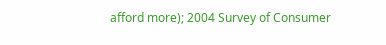afford more); 2004 Survey of Consumer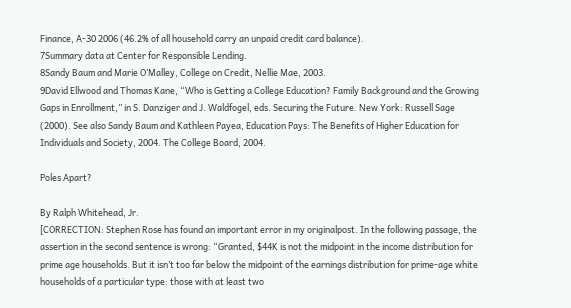Finance, A-30 2006 (46.2% of all household carry an unpaid credit card balance).
7Summary data at Center for Responsible Lending.
8Sandy Baum and Marie O’Malley, College on Credit, Nellie Mae, 2003.
9David Ellwood and Thomas Kane, “Who is Getting a College Education? Family Background and the Growing Gaps in Enrollment,” in S. Danziger and J. Waldfogel, eds. Securing the Future. New York: Russell Sage (2000). See also Sandy Baum and Kathleen Payea, Education Pays: The Benefits of Higher Education for Individuals and Society, 2004. The College Board, 2004.

Poles Apart?

By Ralph Whitehead, Jr.
[CORRECTION: Stephen Rose has found an important error in my originalpost. In the following passage, the assertion in the second sentence is wrong: “Granted, $44K is not the midpoint in the income distribution for prime age households. But it isn’t too far below the midpoint of the earnings distribution for prime-age white households of a particular type: those with at least two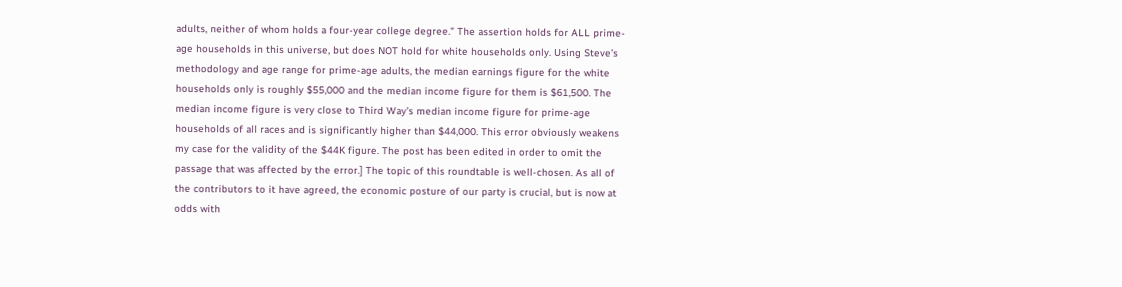adults, neither of whom holds a four-year college degree.” The assertion holds for ALL prime-age households in this universe, but does NOT hold for white households only. Using Steve’s methodology and age range for prime-age adults, the median earnings figure for the white households only is roughly $55,000 and the median income figure for them is $61,500. The median income figure is very close to Third Way’s median income figure for prime-age households of all races and is significantly higher than $44,000. This error obviously weakens my case for the validity of the $44K figure. The post has been edited in order to omit the passage that was affected by the error.] The topic of this roundtable is well-chosen. As all of the contributors to it have agreed, the economic posture of our party is crucial, but is now at odds with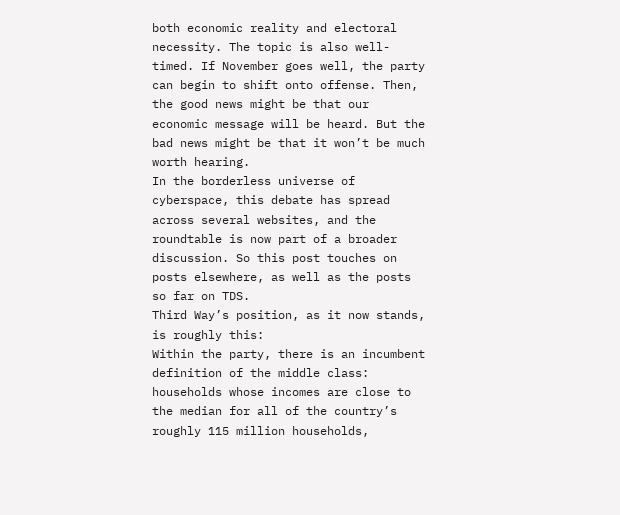both economic reality and electoral necessity. The topic is also well-timed. If November goes well, the party can begin to shift onto offense. Then, the good news might be that our economic message will be heard. But the bad news might be that it won’t be much worth hearing.
In the borderless universe of cyberspace, this debate has spread across several websites, and the roundtable is now part of a broader discussion. So this post touches on posts elsewhere, as well as the posts so far on TDS.
Third Way’s position, as it now stands, is roughly this:
Within the party, there is an incumbent definition of the middle class: households whose incomes are close to the median for all of the country’s roughly 115 million households,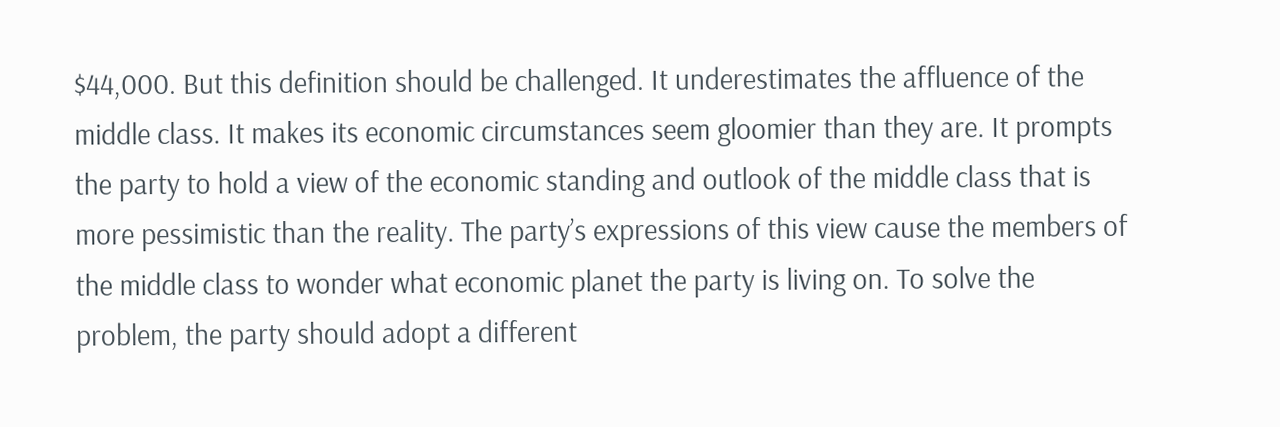$44,000. But this definition should be challenged. It underestimates the affluence of the middle class. It makes its economic circumstances seem gloomier than they are. It prompts the party to hold a view of the economic standing and outlook of the middle class that is more pessimistic than the reality. The party’s expressions of this view cause the members of the middle class to wonder what economic planet the party is living on. To solve the problem, the party should adopt a different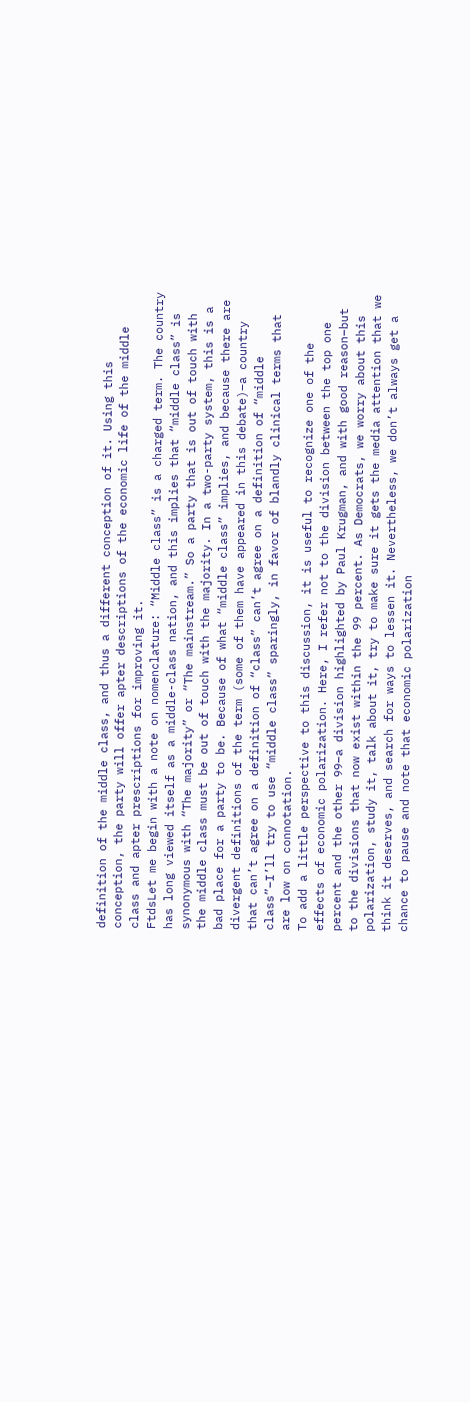definition of the middle class, and thus a different conception of it. Using this conception, the party will offer apter descriptions of the economic life of the middle class and apter prescriptions for improving it.
FtdsLet me begin with a note on nomenclature: “Middle class” is a charged term. The country has long viewed itself as a middle-class nation, and this implies that “middle class” is synonymous with “The majority” or “The mainstream.” So a party that is out of touch with the middle class must be out of touch with the majority. In a two-party system, this is a bad place for a party to be. Because of what “middle class” implies, and because there are divergent definitions of the term (some of them have appeared in this debate)–a country that can’t agree on a definition of “class” can’t agree on a definition of “middle class”–I’ll try to use “middle class” sparingly, in favor of blandly clinical terms that are low on connotation.
To add a little perspective to this discussion, it is useful to recognize one of the effects of economic polarization. Here, I refer not to the division between the top one percent and the other 99–a division highlighted by Paul Krugman, and with good reason–but to the divisions that now exist within the 99 percent. As Democrats, we worry about this polarization, study it, talk about it, try to make sure it gets the media attention that we think it deserves, and search for ways to lessen it. Nevertheless, we don’t always get a chance to pause and note that economic polarization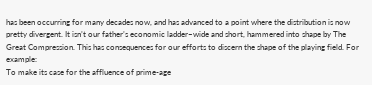has been occurring for many decades now, and has advanced to a point where the distribution is now pretty divergent. It isn’t our father’s economic ladder–wide and short, hammered into shape by The Great Compression. This has consequences for our efforts to discern the shape of the playing field. For example:
To make its case for the affluence of prime-age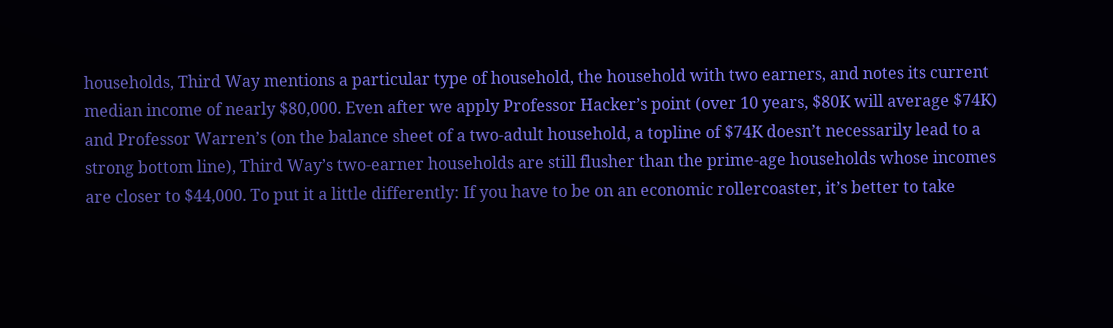households, Third Way mentions a particular type of household, the household with two earners, and notes its current median income of nearly $80,000. Even after we apply Professor Hacker’s point (over 10 years, $80K will average $74K) and Professor Warren’s (on the balance sheet of a two-adult household, a topline of $74K doesn’t necessarily lead to a strong bottom line), Third Way’s two-earner households are still flusher than the prime-age households whose incomes are closer to $44,000. To put it a little differently: If you have to be on an economic rollercoaster, it’s better to take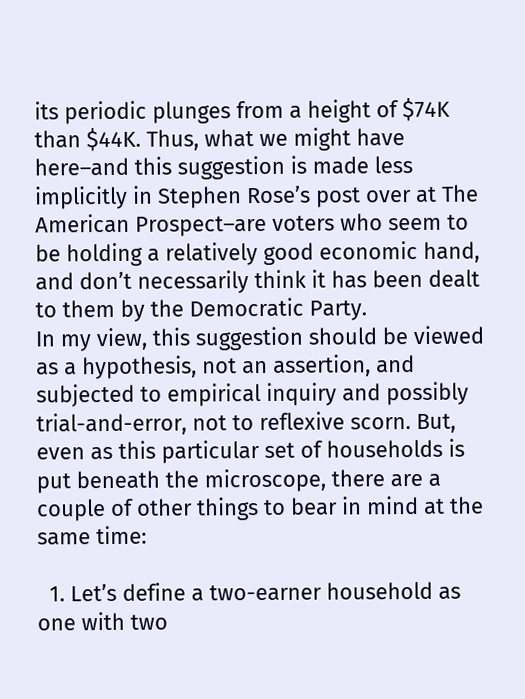its periodic plunges from a height of $74K than $44K. Thus, what we might have here–and this suggestion is made less implicitly in Stephen Rose’s post over at The American Prospect–are voters who seem to be holding a relatively good economic hand, and don’t necessarily think it has been dealt to them by the Democratic Party.
In my view, this suggestion should be viewed as a hypothesis, not an assertion, and subjected to empirical inquiry and possibly trial-and-error, not to reflexive scorn. But, even as this particular set of households is put beneath the microscope, there are a couple of other things to bear in mind at the same time:

  1. Let’s define a two-earner household as one with two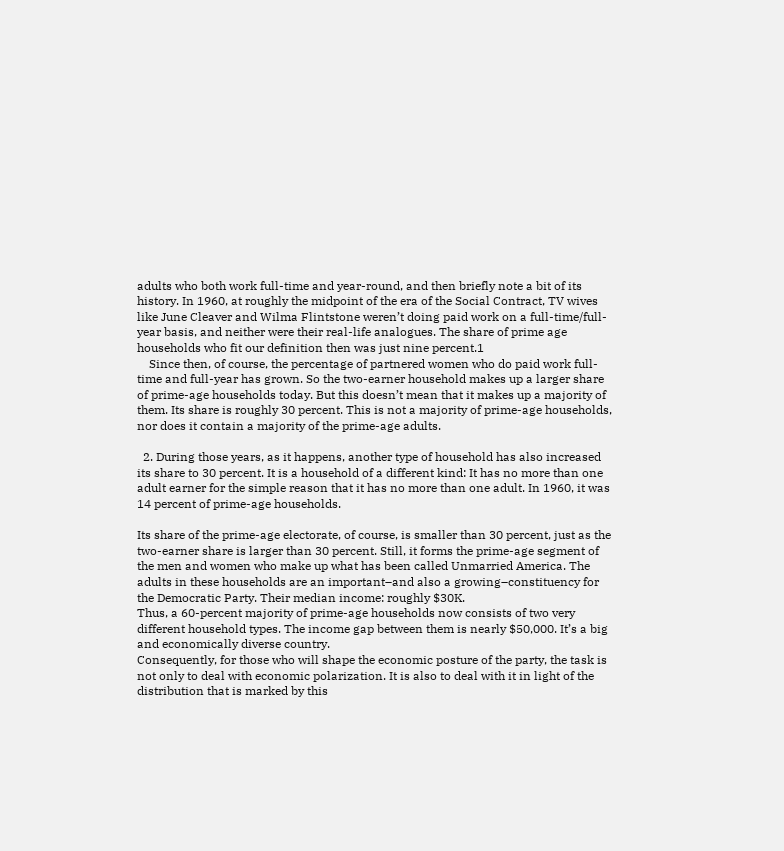adults who both work full-time and year-round, and then briefly note a bit of its history. In 1960, at roughly the midpoint of the era of the Social Contract, TV wives like June Cleaver and Wilma Flintstone weren’t doing paid work on a full-time/full-year basis, and neither were their real-life analogues. The share of prime age households who fit our definition then was just nine percent.1
    Since then, of course, the percentage of partnered women who do paid work full-time and full-year has grown. So the two-earner household makes up a larger share of prime-age households today. But this doesn’t mean that it makes up a majority of them. Its share is roughly 30 percent. This is not a majority of prime-age households, nor does it contain a majority of the prime-age adults.

  2. During those years, as it happens, another type of household has also increased its share to 30 percent. It is a household of a different kind: It has no more than one adult earner for the simple reason that it has no more than one adult. In 1960, it was 14 percent of prime-age households.

Its share of the prime-age electorate, of course, is smaller than 30 percent, just as the two-earner share is larger than 30 percent. Still, it forms the prime-age segment of the men and women who make up what has been called Unmarried America. The adults in these households are an important–and also a growing–constituency for the Democratic Party. Their median income: roughly $30K.
Thus, a 60-percent majority of prime-age households now consists of two very different household types. The income gap between them is nearly $50,000. It’s a big and economically diverse country.
Consequently, for those who will shape the economic posture of the party, the task is not only to deal with economic polarization. It is also to deal with it in light of the distribution that is marked by this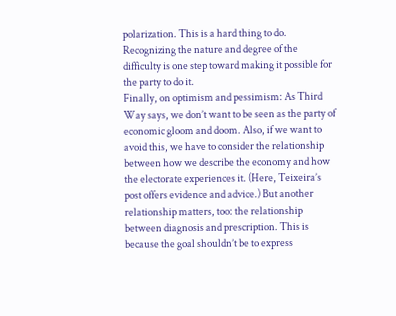polarization. This is a hard thing to do. Recognizing the nature and degree of the difficulty is one step toward making it possible for the party to do it.
Finally, on optimism and pessimism: As Third Way says, we don’t want to be seen as the party of economic gloom and doom. Also, if we want to avoid this, we have to consider the relationship between how we describe the economy and how the electorate experiences it. (Here, Teixeira’s post offers evidence and advice.) But another relationship matters, too: the relationship between diagnosis and prescription. This is because the goal shouldn’t be to express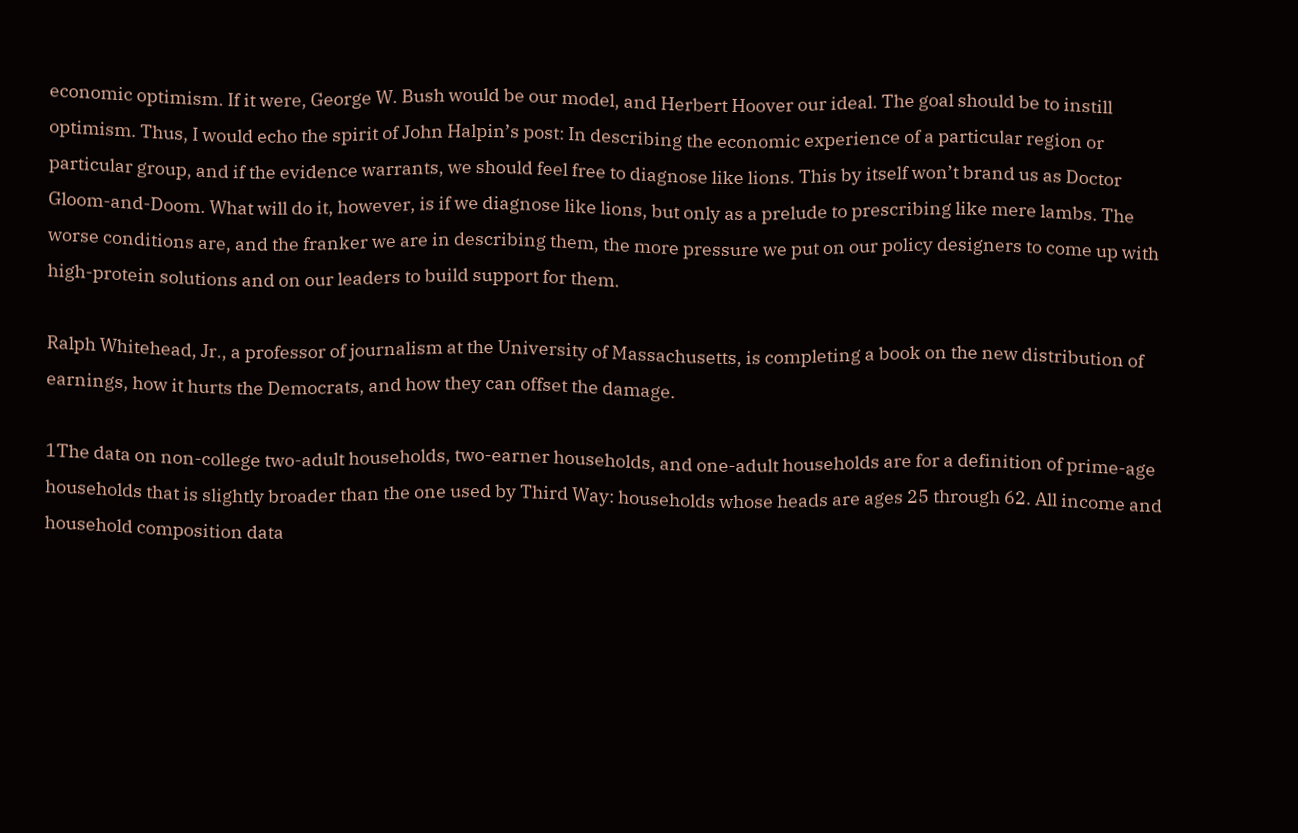economic optimism. If it were, George W. Bush would be our model, and Herbert Hoover our ideal. The goal should be to instill optimism. Thus, I would echo the spirit of John Halpin’s post: In describing the economic experience of a particular region or particular group, and if the evidence warrants, we should feel free to diagnose like lions. This by itself won’t brand us as Doctor Gloom-and-Doom. What will do it, however, is if we diagnose like lions, but only as a prelude to prescribing like mere lambs. The worse conditions are, and the franker we are in describing them, the more pressure we put on our policy designers to come up with high-protein solutions and on our leaders to build support for them.

Ralph Whitehead, Jr., a professor of journalism at the University of Massachusetts, is completing a book on the new distribution of earnings, how it hurts the Democrats, and how they can offset the damage.

1The data on non-college two-adult households, two-earner households, and one-adult households are for a definition of prime-age households that is slightly broader than the one used by Third Way: households whose heads are ages 25 through 62. All income and household composition data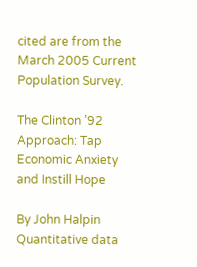cited are from the March 2005 Current Population Survey.

The Clinton ’92 Approach: Tap Economic Anxiety and Instill Hope

By John Halpin
Quantitative data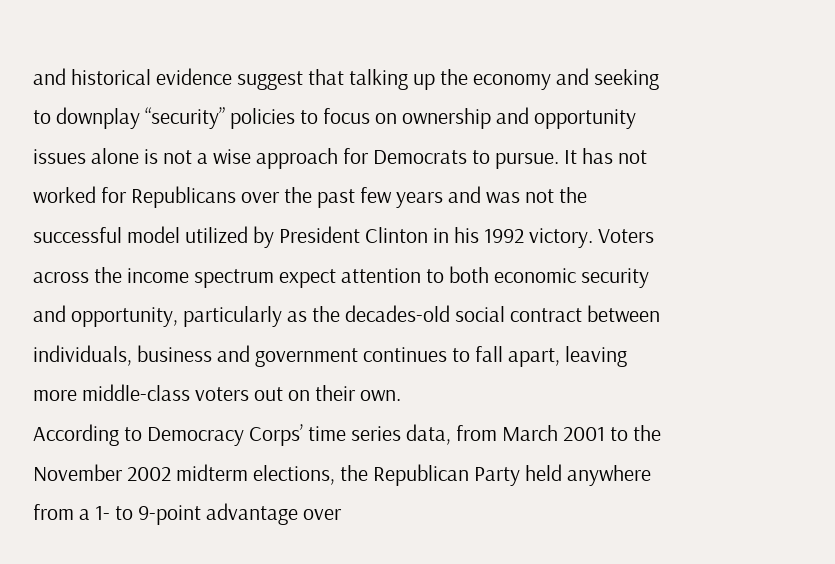and historical evidence suggest that talking up the economy and seeking to downplay “security” policies to focus on ownership and opportunity issues alone is not a wise approach for Democrats to pursue. It has not worked for Republicans over the past few years and was not the successful model utilized by President Clinton in his 1992 victory. Voters across the income spectrum expect attention to both economic security and opportunity, particularly as the decades-old social contract between individuals, business and government continues to fall apart, leaving more middle-class voters out on their own.
According to Democracy Corps’ time series data, from March 2001 to the November 2002 midterm elections, the Republican Party held anywhere from a 1- to 9-point advantage over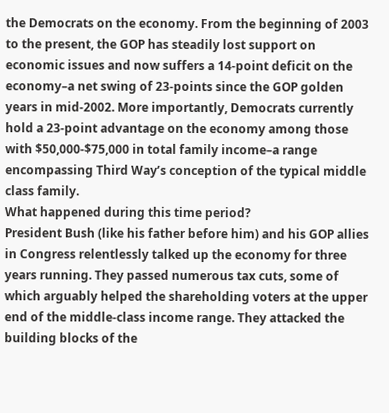the Democrats on the economy. From the beginning of 2003 to the present, the GOP has steadily lost support on economic issues and now suffers a 14-point deficit on the economy–a net swing of 23-points since the GOP golden years in mid-2002. More importantly, Democrats currently hold a 23-point advantage on the economy among those with $50,000-$75,000 in total family income–a range encompassing Third Way’s conception of the typical middle class family.
What happened during this time period?
President Bush (like his father before him) and his GOP allies in Congress relentlessly talked up the economy for three years running. They passed numerous tax cuts, some of which arguably helped the shareholding voters at the upper end of the middle-class income range. They attacked the building blocks of the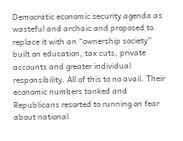Democratic economic security agenda as wasteful and archaic and proposed to replace it with an “ownership society” built on education, tax cuts, private accounts and greater individual responsibility. All of this to no avail. Their economic numbers tanked and Republicans resorted to running on fear about national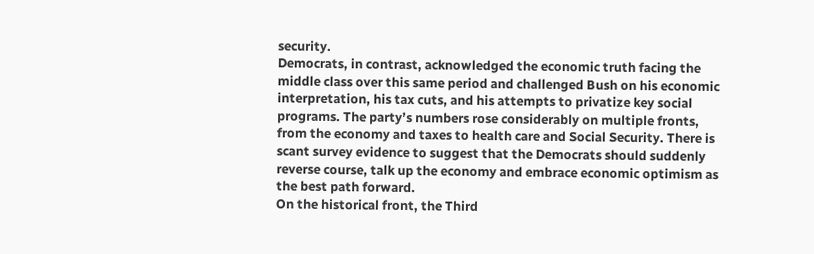security.
Democrats, in contrast, acknowledged the economic truth facing the middle class over this same period and challenged Bush on his economic interpretation, his tax cuts, and his attempts to privatize key social programs. The party’s numbers rose considerably on multiple fronts, from the economy and taxes to health care and Social Security. There is scant survey evidence to suggest that the Democrats should suddenly reverse course, talk up the economy and embrace economic optimism as the best path forward.
On the historical front, the Third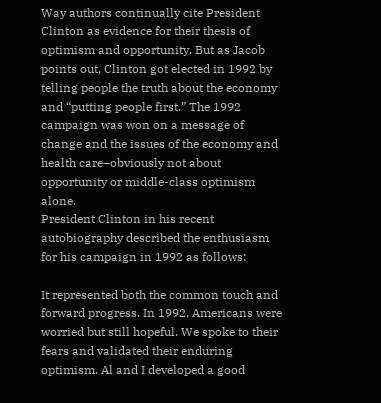Way authors continually cite President Clinton as evidence for their thesis of optimism and opportunity. But as Jacob points out, Clinton got elected in 1992 by telling people the truth about the economy and “putting people first.” The 1992 campaign was won on a message of change and the issues of the economy and health care–obviously not about opportunity or middle-class optimism alone.
President Clinton in his recent autobiography described the enthusiasm for his campaign in 1992 as follows:

It represented both the common touch and forward progress. In 1992, Americans were worried but still hopeful. We spoke to their fears and validated their enduring optimism. Al and I developed a good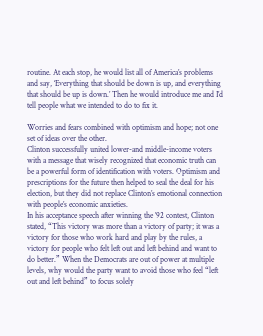routine. At each stop, he would list all of America’s problems and say, ‘Everything that should be down is up, and everything that should be up is down.’ Then he would introduce me and I’d tell people what we intended to do to fix it.

Worries and fears combined with optimism and hope; not one set of ideas over the other.
Clinton successfully united lower-and middle-income voters with a message that wisely recognized that economic truth can be a powerful form of identification with voters. Optimism and prescriptions for the future then helped to seal the deal for his election, but they did not replace Clinton’s emotional connection with people’s economic anxieties.
In his acceptance speech after winning the ’92 contest, Clinton stated, “This victory was more than a victory of party; it was a victory for those who work hard and play by the rules, a victory for people who felt left out and left behind and want to do better.” When the Democrats are out of power at multiple levels, why would the party want to avoid those who feel “left out and left behind” to focus solely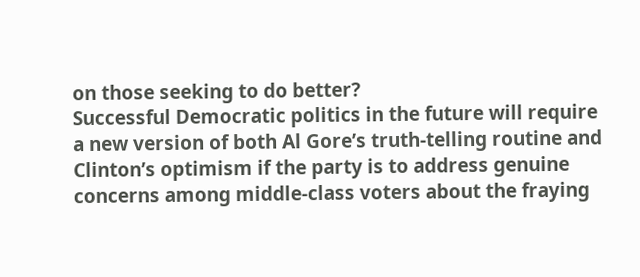on those seeking to do better?
Successful Democratic politics in the future will require a new version of both Al Gore’s truth-telling routine and Clinton’s optimism if the party is to address genuine concerns among middle-class voters about the fraying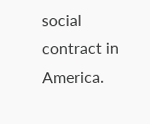social contract in America.